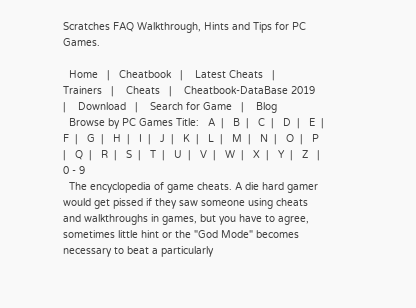Scratches FAQ Walkthrough, Hints and Tips for PC Games.

  Home   |   Cheatbook   |    Latest Cheats   |    Trainers   |    Cheats   |    Cheatbook-DataBase 2019   |    Download   |    Search for Game   |    Blog
  Browse by PC Games Title:   A  |   B  |   C  |   D  |   E  |   F  |   G  |   H  |   I  |   J  |   K  |   L  |   M  |   N  |   O  |   P  |   Q  |   R  |   S  |   T  |   U  |   V  |   W  |   X  |   Y  |   Z   |   0 - 9
  The encyclopedia of game cheats. A die hard gamer would get pissed if they saw someone using cheats and walkthroughs in games, but you have to agree, sometimes little hint or the "God Mode" becomes necessary to beat a particularly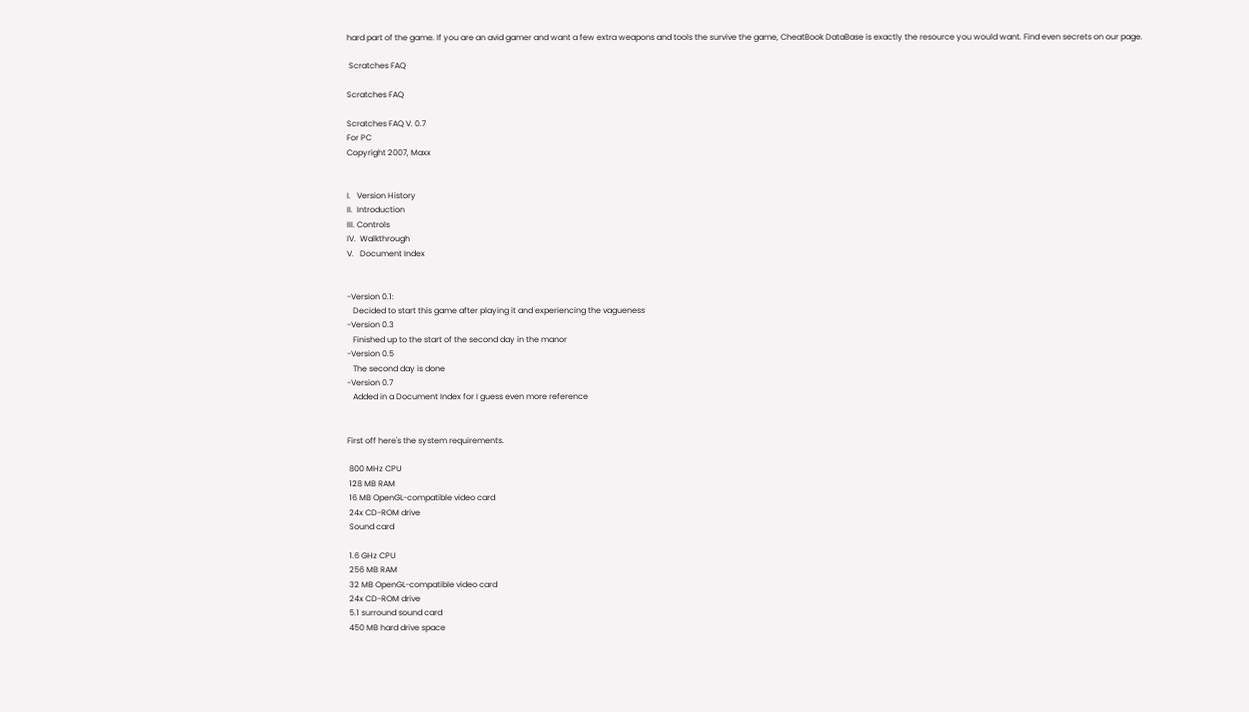hard part of the game. If you are an avid gamer and want a few extra weapons and tools the survive the game, CheatBook DataBase is exactly the resource you would want. Find even secrets on our page.

 Scratches FAQ

Scratches FAQ

Scratches FAQ V. 0.7
For PC
Copyright 2007, Maxx


I.   Version History
II.  Introduction
III. Controls
IV.  Walkthrough
V.   Document Index


-Version 0.1:
   Decided to start this game after playing it and experiencing the vagueness
-Version 0.3
   Finished up to the start of the second day in the manor
-Version 0.5
   The second day is done
-Version 0.7
   Added in a Document Index for I guess even more reference


First off here's the system requirements.

 800 MHz CPU
 128 MB RAM
 16 MB OpenGL-compatible video card
 24x CD-ROM drive
 Sound card

 1.6 GHz CPU
 256 MB RAM
 32 MB OpenGL-compatible video card
 24x CD-ROM drive
 5.1 surround sound card
 450 MB hard drive space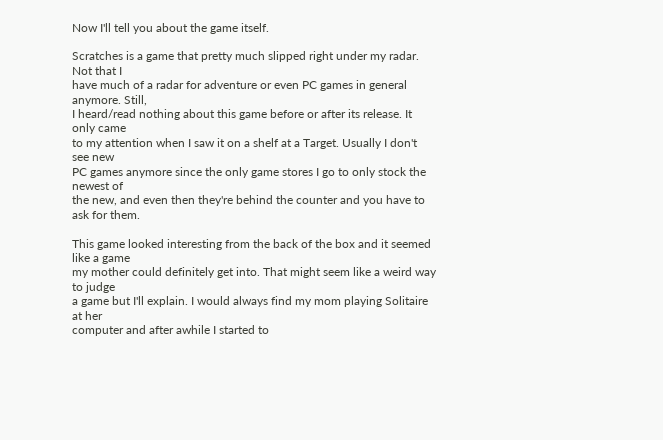Now I'll tell you about the game itself.

Scratches is a game that pretty much slipped right under my radar. Not that I
have much of a radar for adventure or even PC games in general anymore. Still,
I heard/read nothing about this game before or after its release. It only came
to my attention when I saw it on a shelf at a Target. Usually I don't see new
PC games anymore since the only game stores I go to only stock the newest of
the new, and even then they're behind the counter and you have to ask for them.

This game looked interesting from the back of the box and it seemed like a game
my mother could definitely get into. That might seem like a weird way to judge
a game but I'll explain. I would always find my mom playing Solitaire at her
computer and after awhile I started to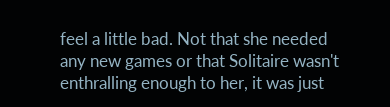feel a little bad. Not that she needed
any new games or that Solitaire wasn't enthralling enough to her, it was just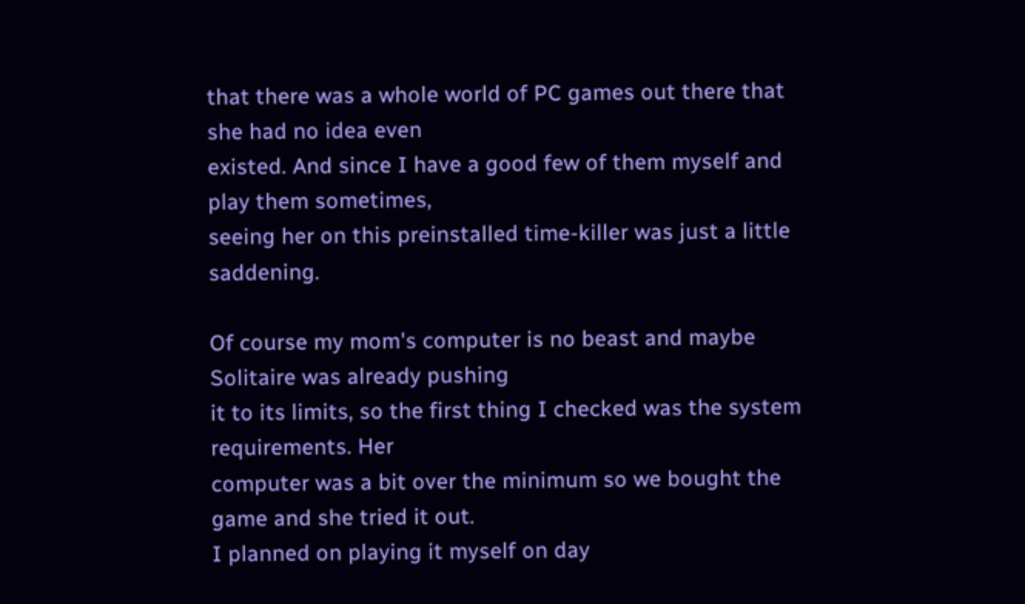that there was a whole world of PC games out there that she had no idea even
existed. And since I have a good few of them myself and play them sometimes,
seeing her on this preinstalled time-killer was just a little saddening.

Of course my mom's computer is no beast and maybe Solitaire was already pushing
it to its limits, so the first thing I checked was the system requirements. Her
computer was a bit over the minimum so we bought the game and she tried it out.
I planned on playing it myself on day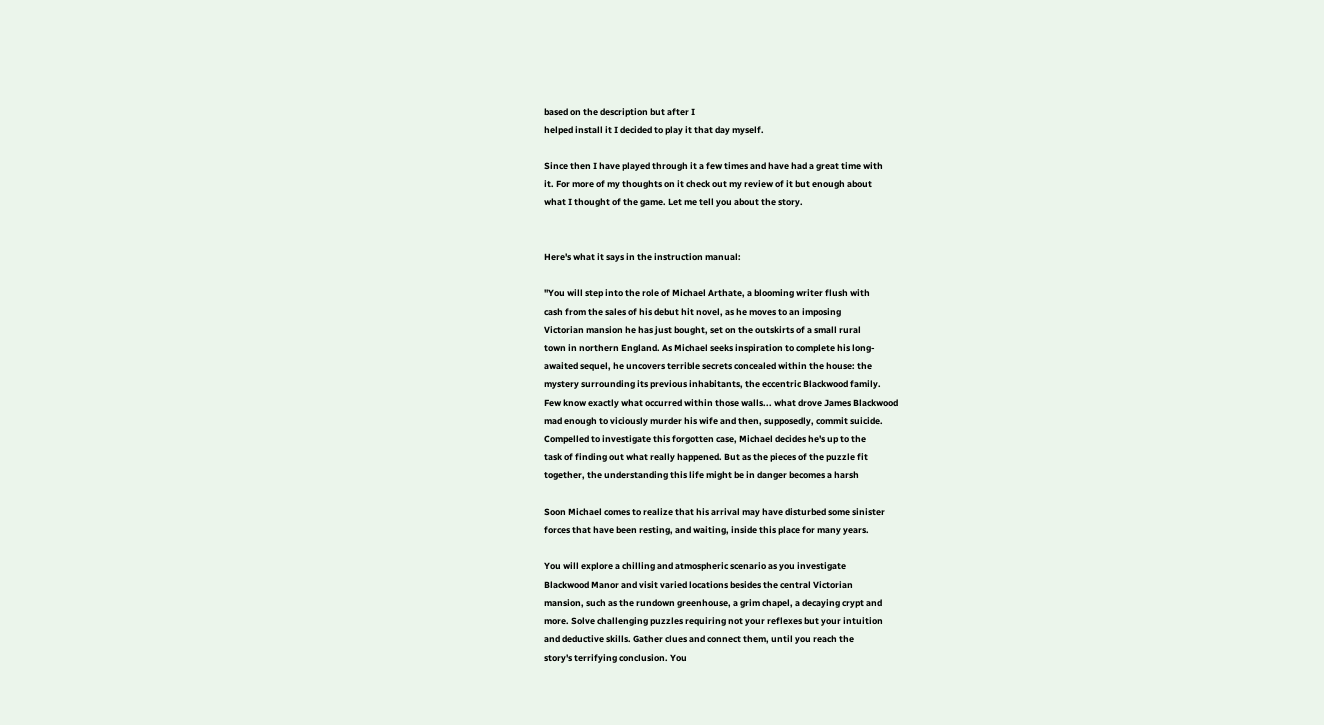based on the description but after I
helped install it I decided to play it that day myself.

Since then I have played through it a few times and have had a great time with
it. For more of my thoughts on it check out my review of it but enough about
what I thought of the game. Let me tell you about the story.


Here's what it says in the instruction manual:

"You will step into the role of Michael Arthate, a blooming writer flush with
cash from the sales of his debut hit novel, as he moves to an imposing
Victorian mansion he has just bought, set on the outskirts of a small rural
town in northern England. As Michael seeks inspiration to complete his long-
awaited sequel, he uncovers terrible secrets concealed within the house: the
mystery surrounding its previous inhabitants, the eccentric Blackwood family.
Few know exactly what occurred within those walls... what drove James Blackwood
mad enough to viciously murder his wife and then, supposedly, commit suicide.
Compelled to investigate this forgotten case, Michael decides he's up to the
task of finding out what really happened. But as the pieces of the puzzle fit
together, the understanding this life might be in danger becomes a harsh

Soon Michael comes to realize that his arrival may have disturbed some sinister
forces that have been resting, and waiting, inside this place for many years.

You will explore a chilling and atmospheric scenario as you investigate
Blackwood Manor and visit varied locations besides the central Victorian
mansion, such as the rundown greenhouse, a grim chapel, a decaying crypt and
more. Solve challenging puzzles requiring not your reflexes but your intuition
and deductive skills. Gather clues and connect them, until you reach the
story's terrifying conclusion. You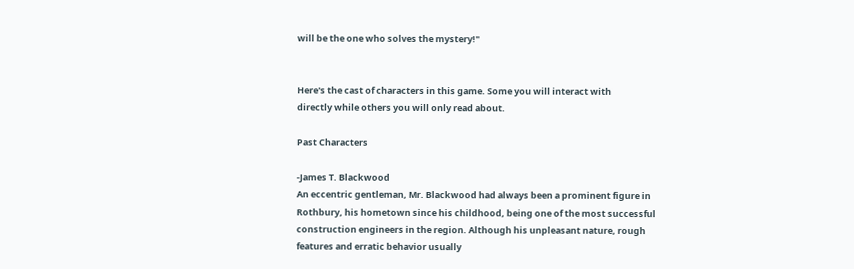will be the one who solves the mystery!"


Here's the cast of characters in this game. Some you will interact with
directly while others you will only read about.

Past Characters

-James T. Blackwood
An eccentric gentleman, Mr. Blackwood had always been a prominent figure in
Rothbury, his hometown since his childhood, being one of the most successful
construction engineers in the region. Although his unpleasant nature, rough
features and erratic behavior usually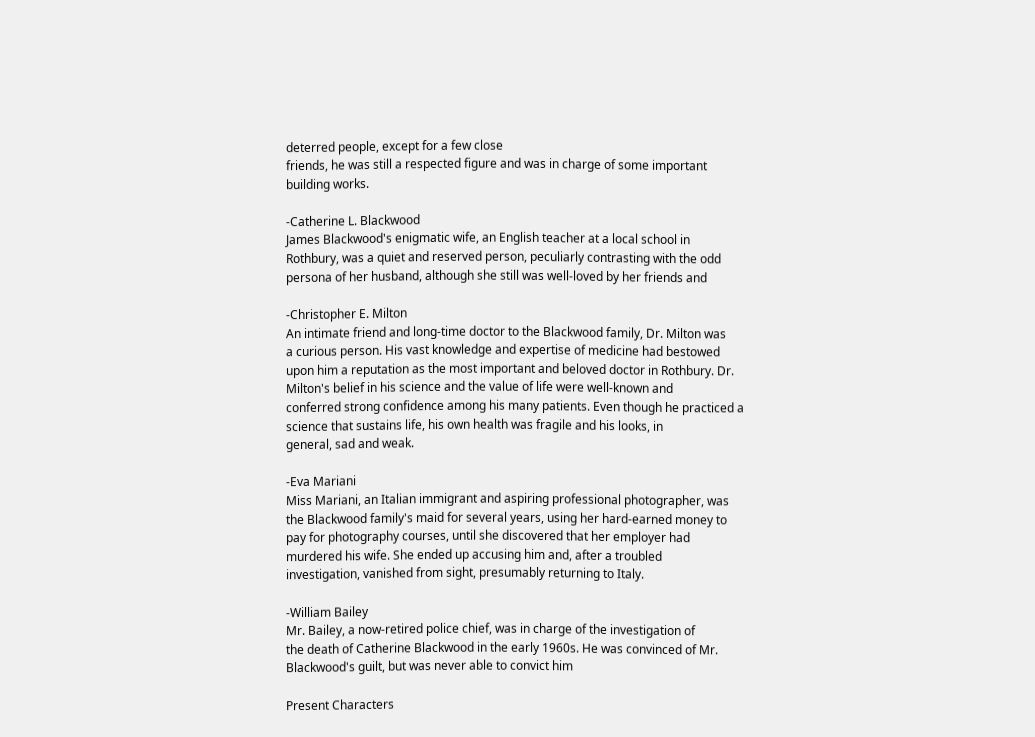deterred people, except for a few close
friends, he was still a respected figure and was in charge of some important
building works.

-Catherine L. Blackwood
James Blackwood's enigmatic wife, an English teacher at a local school in
Rothbury, was a quiet and reserved person, peculiarly contrasting with the odd
persona of her husband, although she still was well-loved by her friends and

-Christopher E. Milton
An intimate friend and long-time doctor to the Blackwood family, Dr. Milton was
a curious person. His vast knowledge and expertise of medicine had bestowed
upon him a reputation as the most important and beloved doctor in Rothbury. Dr.
Milton's belief in his science and the value of life were well-known and
conferred strong confidence among his many patients. Even though he practiced a
science that sustains life, his own health was fragile and his looks, in
general, sad and weak.

-Eva Mariani
Miss Mariani, an Italian immigrant and aspiring professional photographer, was
the Blackwood family's maid for several years, using her hard-earned money to
pay for photography courses, until she discovered that her employer had
murdered his wife. She ended up accusing him and, after a troubled
investigation, vanished from sight, presumably returning to Italy.

-William Bailey
Mr. Bailey, a now-retired police chief, was in charge of the investigation of
the death of Catherine Blackwood in the early 1960s. He was convinced of Mr.
Blackwood's guilt, but was never able to convict him

Present Characters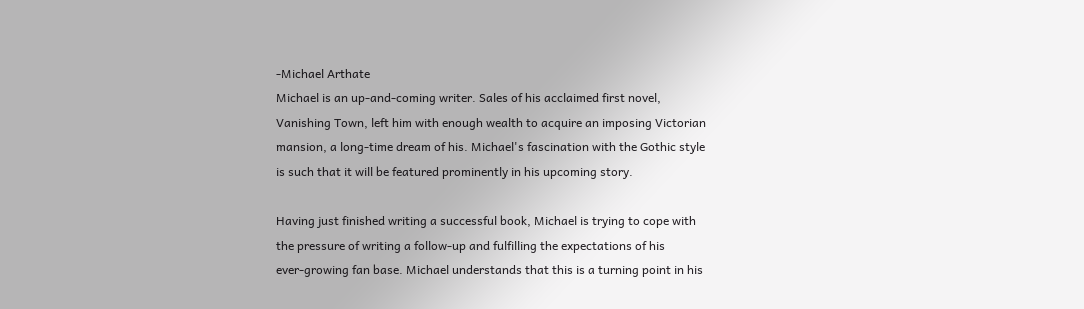-Michael Arthate
Michael is an up-and-coming writer. Sales of his acclaimed first novel,
Vanishing Town, left him with enough wealth to acquire an imposing Victorian
mansion, a long-time dream of his. Michael's fascination with the Gothic style
is such that it will be featured prominently in his upcoming story.

Having just finished writing a successful book, Michael is trying to cope with
the pressure of writing a follow-up and fulfilling the expectations of his
ever-growing fan base. Michael understands that this is a turning point in his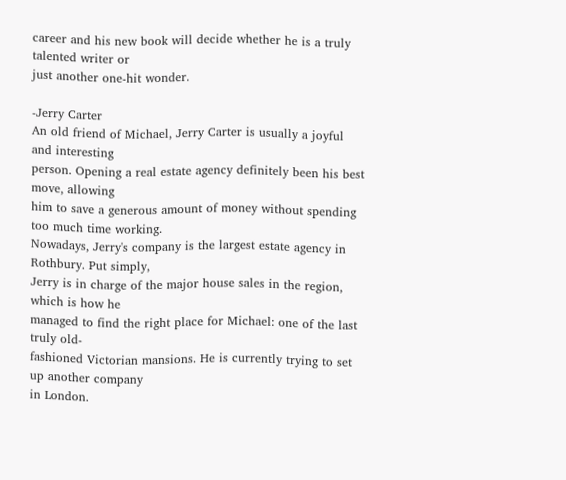career and his new book will decide whether he is a truly talented writer or
just another one-hit wonder.

-Jerry Carter
An old friend of Michael, Jerry Carter is usually a joyful and interesting
person. Opening a real estate agency definitely been his best move, allowing
him to save a generous amount of money without spending too much time working.
Nowadays, Jerry's company is the largest estate agency in Rothbury. Put simply,
Jerry is in charge of the major house sales in the region, which is how he
managed to find the right place for Michael: one of the last truly old-
fashioned Victorian mansions. He is currently trying to set up another company
in London.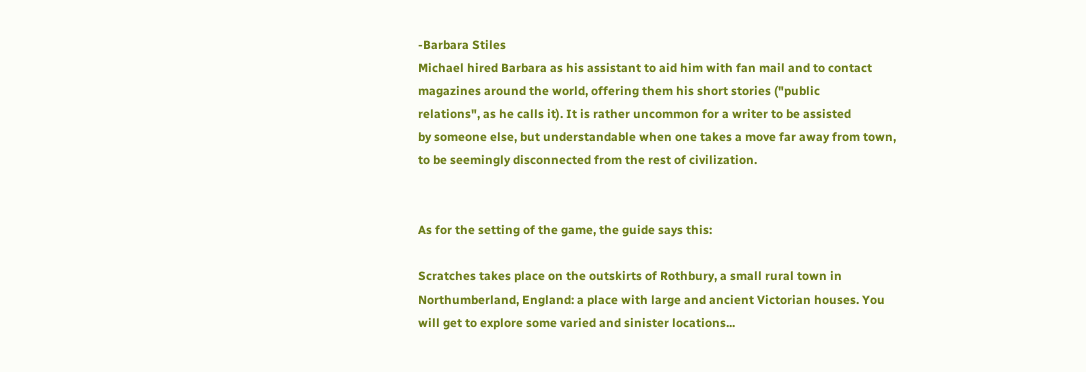-Barbara Stiles
Michael hired Barbara as his assistant to aid him with fan mail and to contact
magazines around the world, offering them his short stories ("public
relations", as he calls it). It is rather uncommon for a writer to be assisted
by someone else, but understandable when one takes a move far away from town,
to be seemingly disconnected from the rest of civilization.


As for the setting of the game, the guide says this:

Scratches takes place on the outskirts of Rothbury, a small rural town in
Northumberland, England: a place with large and ancient Victorian houses. You
will get to explore some varied and sinister locations...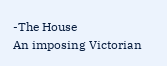-The House
An imposing Victorian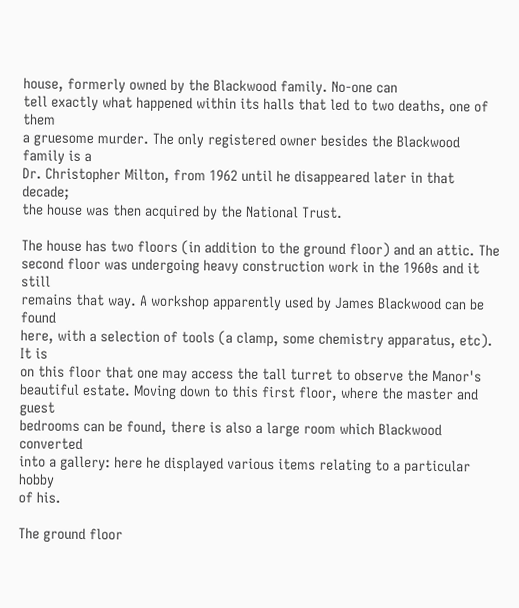house, formerly owned by the Blackwood family. No-one can
tell exactly what happened within its halls that led to two deaths, one of them
a gruesome murder. The only registered owner besides the Blackwood family is a
Dr. Christopher Milton, from 1962 until he disappeared later in that decade;
the house was then acquired by the National Trust.

The house has two floors (in addition to the ground floor) and an attic. The
second floor was undergoing heavy construction work in the 1960s and it still
remains that way. A workshop apparently used by James Blackwood can be found
here, with a selection of tools (a clamp, some chemistry apparatus, etc). It is
on this floor that one may access the tall turret to observe the Manor's
beautiful estate. Moving down to this first floor, where the master and guest
bedrooms can be found, there is also a large room which Blackwood converted
into a gallery: here he displayed various items relating to a particular hobby
of his.

The ground floor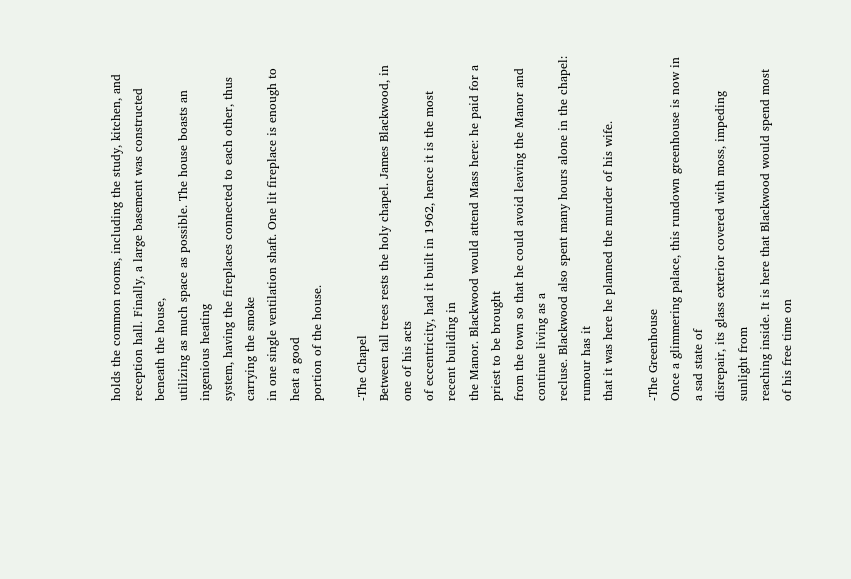holds the common rooms, including the study, kitchen, and
reception hall. Finally, a large basement was constructed beneath the house,
utilizing as much space as possible. The house boasts an ingenious heating
system, having the fireplaces connected to each other, thus carrying the smoke
in one single ventilation shaft. One lit fireplace is enough to heat a good
portion of the house.

-The Chapel
Between tall trees rests the holy chapel. James Blackwood, in one of his acts
of eccentricity, had it built in 1962, hence it is the most recent building in
the Manor. Blackwood would attend Mass here: he paid for a priest to be brought
from the town so that he could avoid leaving the Manor and continue living as a
recluse. Blackwood also spent many hours alone in the chapel: rumour has it
that it was here he planned the murder of his wife.

-The Greenhouse
Once a glimmering palace, this rundown greenhouse is now in a sad state of
disrepair, its glass exterior covered with moss, impeding sunlight from
reaching inside. It is here that Blackwood would spend most of his free time on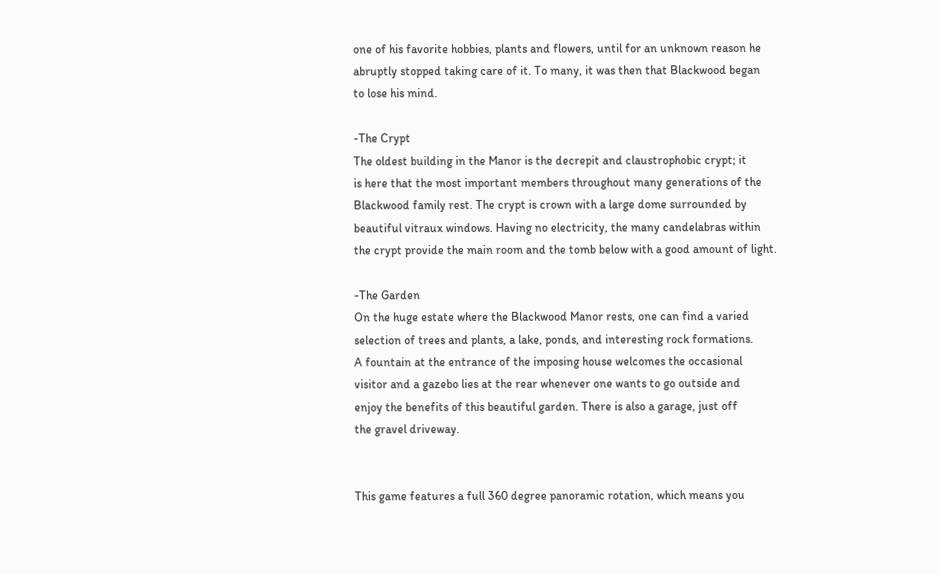one of his favorite hobbies, plants and flowers, until for an unknown reason he
abruptly stopped taking care of it. To many, it was then that Blackwood began
to lose his mind.

-The Crypt
The oldest building in the Manor is the decrepit and claustrophobic crypt; it
is here that the most important members throughout many generations of the
Blackwood family rest. The crypt is crown with a large dome surrounded by
beautiful vitraux windows. Having no electricity, the many candelabras within
the crypt provide the main room and the tomb below with a good amount of light.

-The Garden
On the huge estate where the Blackwood Manor rests, one can find a varied
selection of trees and plants, a lake, ponds, and interesting rock formations.
A fountain at the entrance of the imposing house welcomes the occasional
visitor and a gazebo lies at the rear whenever one wants to go outside and
enjoy the benefits of this beautiful garden. There is also a garage, just off
the gravel driveway.


This game features a full 360 degree panoramic rotation, which means you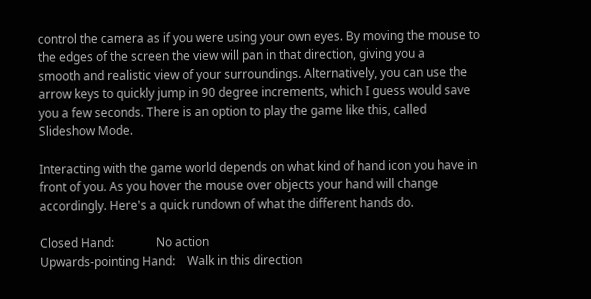control the camera as if you were using your own eyes. By moving the mouse to
the edges of the screen the view will pan in that direction, giving you a
smooth and realistic view of your surroundings. Alternatively, you can use the
arrow keys to quickly jump in 90 degree increments, which I guess would save
you a few seconds. There is an option to play the game like this, called
Slideshow Mode.

Interacting with the game world depends on what kind of hand icon you have in
front of you. As you hover the mouse over objects your hand will change
accordingly. Here's a quick rundown of what the different hands do.

Closed Hand:              No action
Upwards-pointing Hand:    Walk in this direction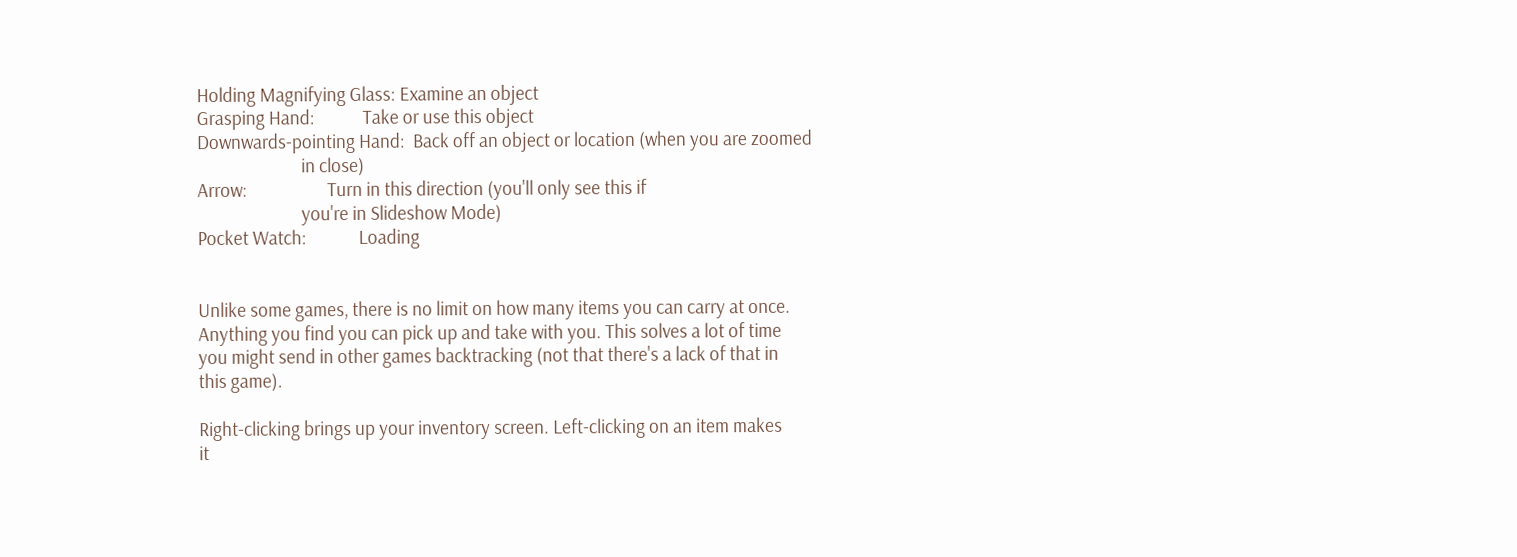Holding Magnifying Glass: Examine an object
Grasping Hand:            Take or use this object
Downwards-pointing Hand:  Back off an object or location (when you are zoomed
                          in close)
Arrow:                    Turn in this direction (you'll only see this if
                          you're in Slideshow Mode)
Pocket Watch:             Loading


Unlike some games, there is no limit on how many items you can carry at once.
Anything you find you can pick up and take with you. This solves a lot of time
you might send in other games backtracking (not that there's a lack of that in
this game).

Right-clicking brings up your inventory screen. Left-clicking on an item makes
it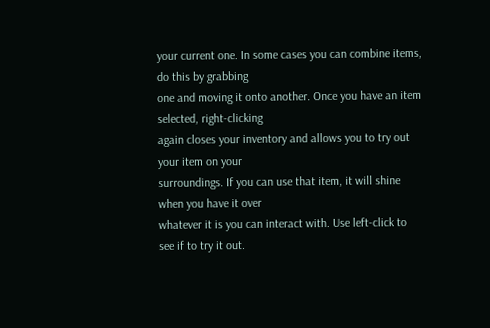your current one. In some cases you can combine items, do this by grabbing
one and moving it onto another. Once you have an item selected, right-clicking
again closes your inventory and allows you to try out your item on your
surroundings. If you can use that item, it will shine when you have it over
whatever it is you can interact with. Use left-click to see if to try it out.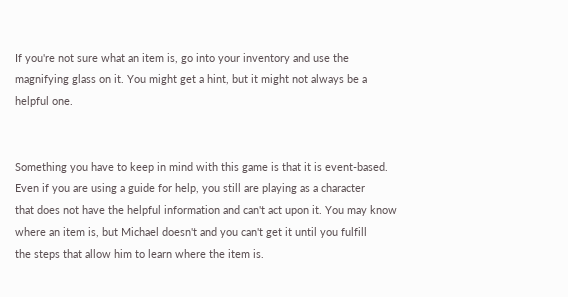If you're not sure what an item is, go into your inventory and use the
magnifying glass on it. You might get a hint, but it might not always be a
helpful one.


Something you have to keep in mind with this game is that it is event-based.
Even if you are using a guide for help, you still are playing as a character
that does not have the helpful information and can't act upon it. You may know
where an item is, but Michael doesn't and you can't get it until you fulfill
the steps that allow him to learn where the item is.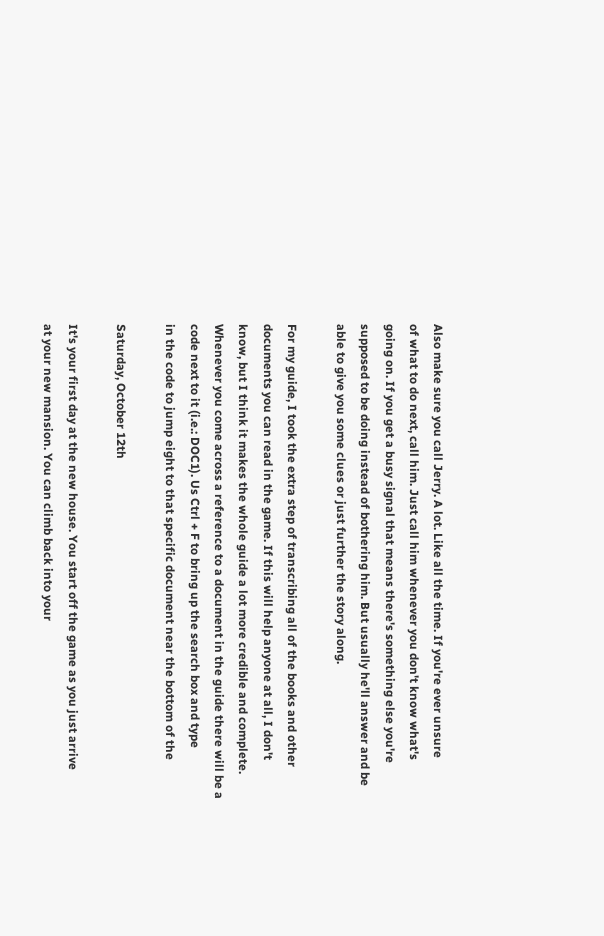Also make sure you call Jerry. A lot. Like all the time. If you're ever unsure
of what to do next, call him. Just call him whenever you don't know what's
going on. If you get a busy signal that means there's something else you're
supposed to be doing instead of bothering him. But usually he'll answer and be
able to give you some clues or just further the story along.

For my guide, I took the extra step of transcribing all of the books and other
documents you can read in the game. If this will help anyone at all, I don't
know, but I think it makes the whole guide a lot more credible and complete.
Whenever you come across a reference to a document in the guide there will be a
code next to it (i.e.: DOC1). Us Ctrl + F to bring up the search box and type
in the code to jump eight to that specific document near the bottom of the

Saturday, October 12th

It's your first day at the new house. You start off the game as you just arrive
at your new mansion. You can climb back into your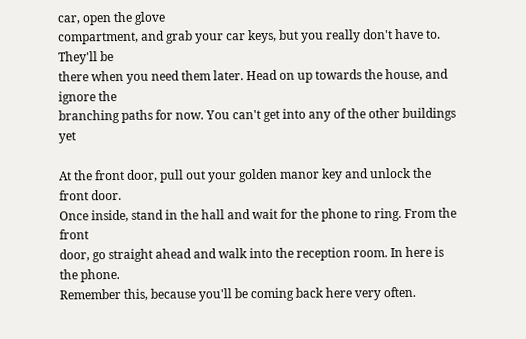car, open the glove
compartment, and grab your car keys, but you really don't have to. They'll be
there when you need them later. Head on up towards the house, and ignore the
branching paths for now. You can't get into any of the other buildings yet

At the front door, pull out your golden manor key and unlock the front door.
Once inside, stand in the hall and wait for the phone to ring. From the front
door, go straight ahead and walk into the reception room. In here is the phone.
Remember this, because you'll be coming back here very often.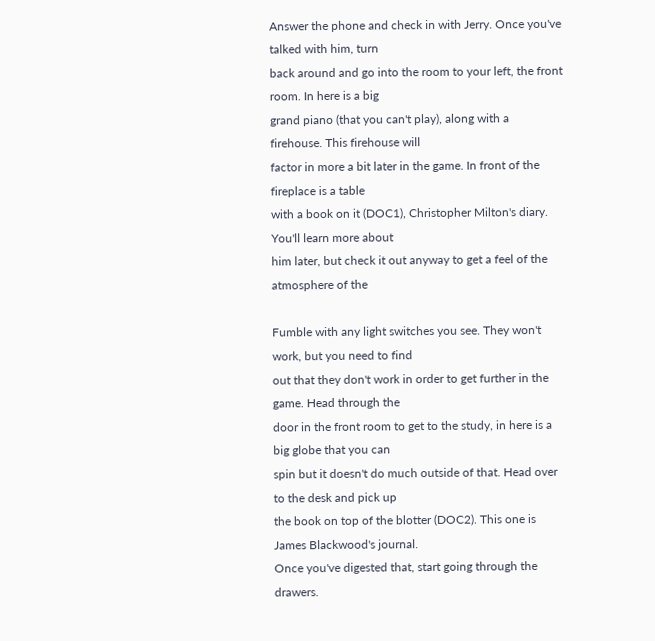Answer the phone and check in with Jerry. Once you've talked with him, turn
back around and go into the room to your left, the front room. In here is a big
grand piano (that you can't play), along with a firehouse. This firehouse will
factor in more a bit later in the game. In front of the fireplace is a table
with a book on it (DOC1), Christopher Milton's diary. You'll learn more about
him later, but check it out anyway to get a feel of the atmosphere of the

Fumble with any light switches you see. They won't work, but you need to find
out that they don't work in order to get further in the game. Head through the
door in the front room to get to the study, in here is a big globe that you can
spin but it doesn't do much outside of that. Head over to the desk and pick up
the book on top of the blotter (DOC2). This one is James Blackwood's journal.
Once you've digested that, start going through the drawers.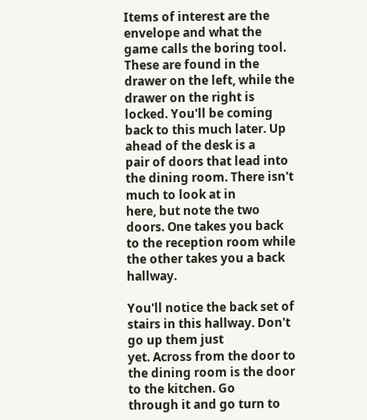Items of interest are the envelope and what the game calls the boring tool.
These are found in the drawer on the left, while the drawer on the right is
locked. You'll be coming back to this much later. Up ahead of the desk is a
pair of doors that lead into the dining room. There isn't much to look at in
here, but note the two doors. One takes you back to the reception room while
the other takes you a back hallway.

You'll notice the back set of stairs in this hallway. Don't go up them just
yet. Across from the door to the dining room is the door to the kitchen. Go
through it and go turn to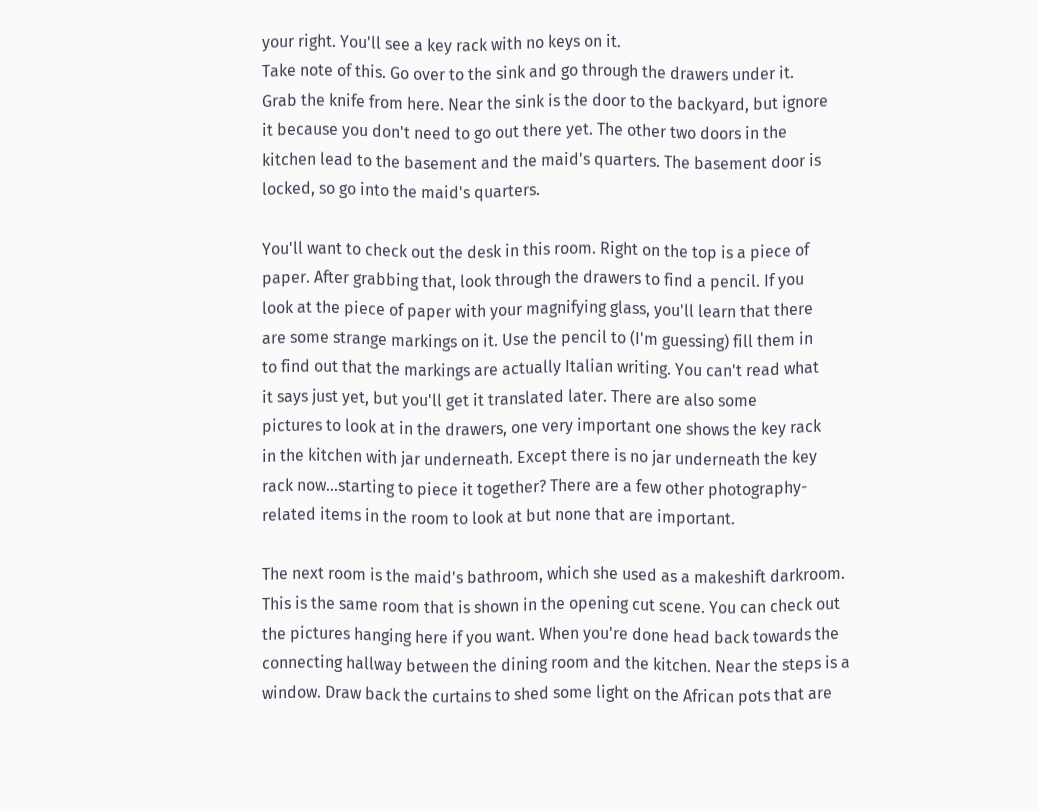your right. You'll see a key rack with no keys on it.
Take note of this. Go over to the sink and go through the drawers under it.
Grab the knife from here. Near the sink is the door to the backyard, but ignore
it because you don't need to go out there yet. The other two doors in the
kitchen lead to the basement and the maid's quarters. The basement door is
locked, so go into the maid's quarters.

You'll want to check out the desk in this room. Right on the top is a piece of
paper. After grabbing that, look through the drawers to find a pencil. If you
look at the piece of paper with your magnifying glass, you'll learn that there
are some strange markings on it. Use the pencil to (I'm guessing) fill them in
to find out that the markings are actually Italian writing. You can't read what
it says just yet, but you'll get it translated later. There are also some
pictures to look at in the drawers, one very important one shows the key rack
in the kitchen with jar underneath. Except there is no jar underneath the key
rack now...starting to piece it together? There are a few other photography-
related items in the room to look at but none that are important.

The next room is the maid's bathroom, which she used as a makeshift darkroom.
This is the same room that is shown in the opening cut scene. You can check out
the pictures hanging here if you want. When you're done head back towards the
connecting hallway between the dining room and the kitchen. Near the steps is a
window. Draw back the curtains to shed some light on the African pots that are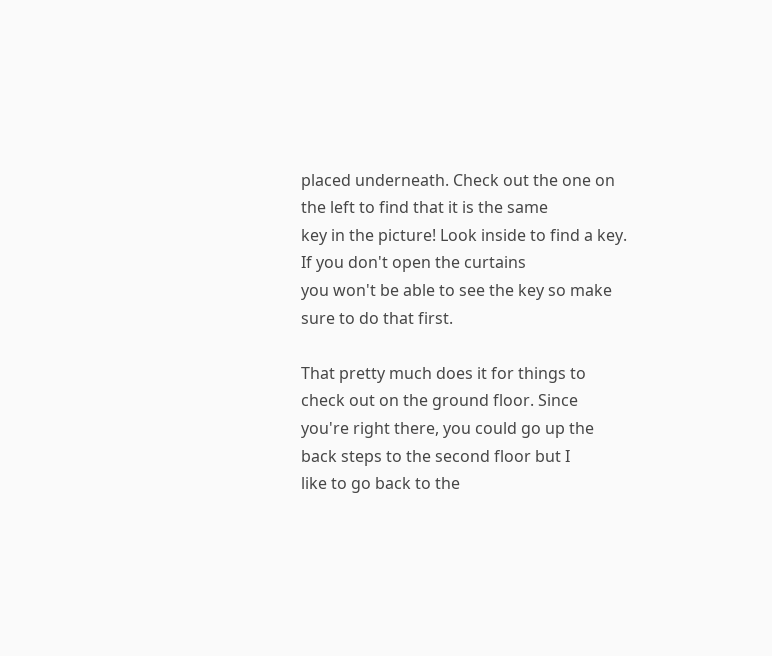placed underneath. Check out the one on the left to find that it is the same
key in the picture! Look inside to find a key. If you don't open the curtains
you won't be able to see the key so make sure to do that first.

That pretty much does it for things to check out on the ground floor. Since
you're right there, you could go up the back steps to the second floor but I
like to go back to the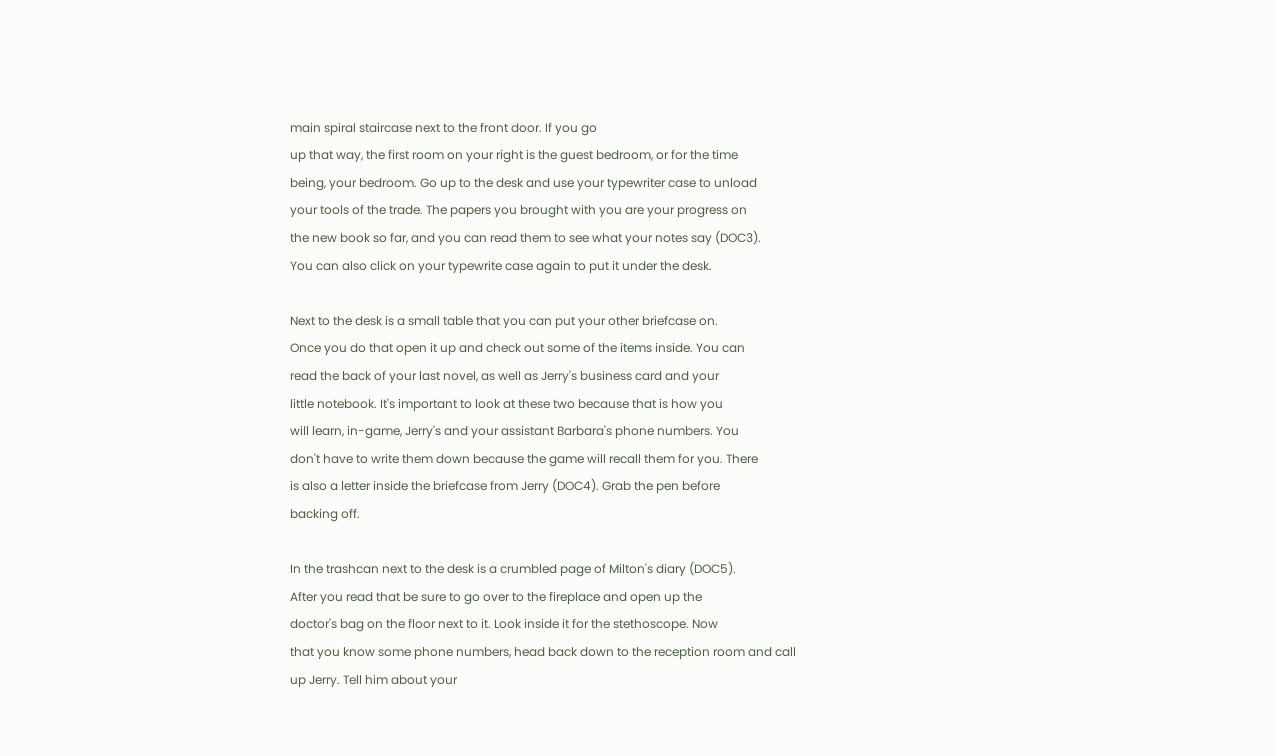main spiral staircase next to the front door. If you go
up that way, the first room on your right is the guest bedroom, or for the time
being, your bedroom. Go up to the desk and use your typewriter case to unload
your tools of the trade. The papers you brought with you are your progress on
the new book so far, and you can read them to see what your notes say (DOC3).
You can also click on your typewrite case again to put it under the desk.

Next to the desk is a small table that you can put your other briefcase on.
Once you do that open it up and check out some of the items inside. You can
read the back of your last novel, as well as Jerry's business card and your
little notebook. It's important to look at these two because that is how you
will learn, in-game, Jerry's and your assistant Barbara's phone numbers. You
don't have to write them down because the game will recall them for you. There
is also a letter inside the briefcase from Jerry (DOC4). Grab the pen before
backing off.

In the trashcan next to the desk is a crumbled page of Milton's diary (DOC5).
After you read that be sure to go over to the fireplace and open up the
doctor's bag on the floor next to it. Look inside it for the stethoscope. Now
that you know some phone numbers, head back down to the reception room and call
up Jerry. Tell him about your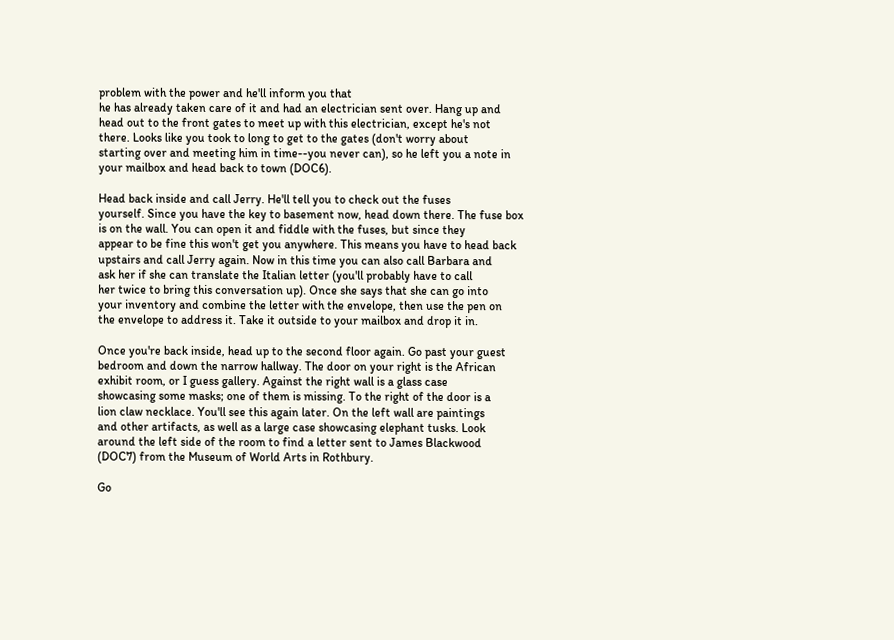problem with the power and he'll inform you that
he has already taken care of it and had an electrician sent over. Hang up and
head out to the front gates to meet up with this electrician, except he's not
there. Looks like you took to long to get to the gates (don't worry about
starting over and meeting him in time--you never can), so he left you a note in
your mailbox and head back to town (DOC6).

Head back inside and call Jerry. He'll tell you to check out the fuses
yourself. Since you have the key to basement now, head down there. The fuse box
is on the wall. You can open it and fiddle with the fuses, but since they
appear to be fine this won't get you anywhere. This means you have to head back
upstairs and call Jerry again. Now in this time you can also call Barbara and
ask her if she can translate the Italian letter (you'll probably have to call
her twice to bring this conversation up). Once she says that she can go into
your inventory and combine the letter with the envelope, then use the pen on
the envelope to address it. Take it outside to your mailbox and drop it in.

Once you're back inside, head up to the second floor again. Go past your guest
bedroom and down the narrow hallway. The door on your right is the African
exhibit room, or I guess gallery. Against the right wall is a glass case
showcasing some masks; one of them is missing. To the right of the door is a
lion claw necklace. You'll see this again later. On the left wall are paintings
and other artifacts, as well as a large case showcasing elephant tusks. Look
around the left side of the room to find a letter sent to James Blackwood
(DOC7) from the Museum of World Arts in Rothbury.

Go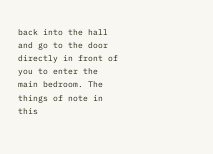back into the hall and go to the door directly in front of you to enter the
main bedroom. The things of note in this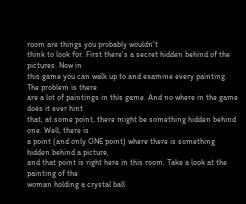room are things you probably wouldn't
think to look for. First there's a secret hidden behind of the pictures. Now in
this game you can walk up to and examine every painting. The problem is there
are a lot of paintings in this game. And no where in the game does it ever hint
that, at some point, there might be something hidden behind one. Well, there is
a point (and only ONE point) where there is something hidden behind a picture,
and that point is right here in this room. Take a look at the painting of the
woman holding a crystal ball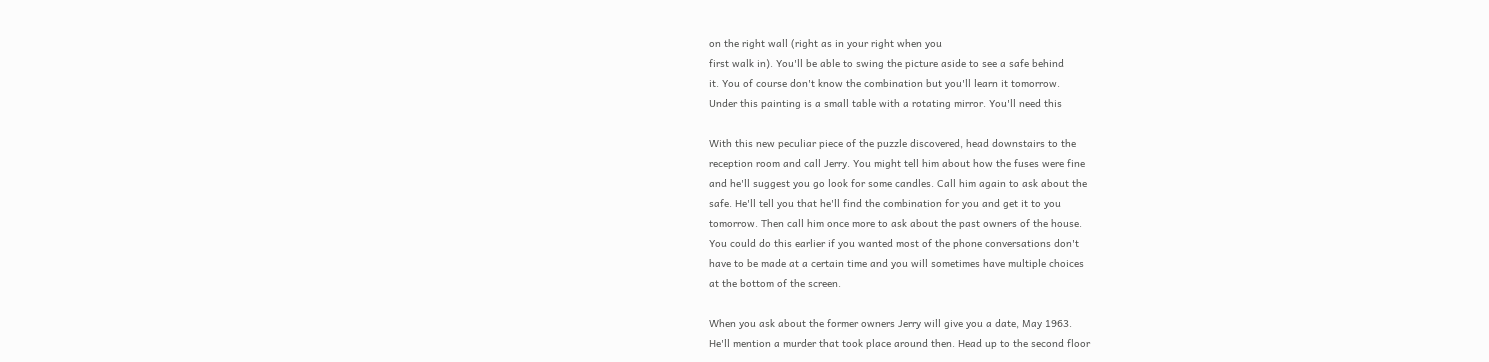on the right wall (right as in your right when you
first walk in). You'll be able to swing the picture aside to see a safe behind
it. You of course don't know the combination but you'll learn it tomorrow.
Under this painting is a small table with a rotating mirror. You'll need this

With this new peculiar piece of the puzzle discovered, head downstairs to the
reception room and call Jerry. You might tell him about how the fuses were fine
and he'll suggest you go look for some candles. Call him again to ask about the
safe. He'll tell you that he'll find the combination for you and get it to you
tomorrow. Then call him once more to ask about the past owners of the house.
You could do this earlier if you wanted most of the phone conversations don't
have to be made at a certain time and you will sometimes have multiple choices
at the bottom of the screen.

When you ask about the former owners Jerry will give you a date, May 1963.
He'll mention a murder that took place around then. Head up to the second floor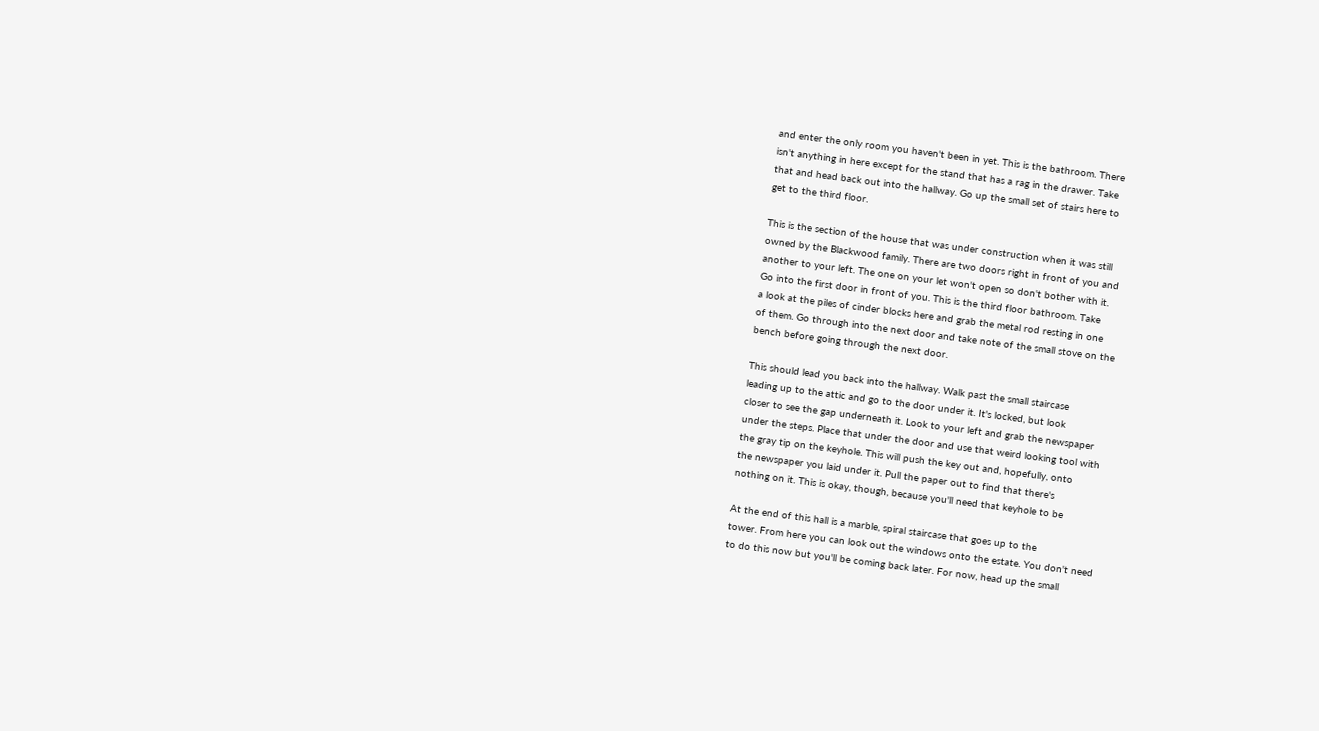and enter the only room you haven't been in yet. This is the bathroom. There
isn't anything in here except for the stand that has a rag in the drawer. Take
that and head back out into the hallway. Go up the small set of stairs here to
get to the third floor.

This is the section of the house that was under construction when it was still
owned by the Blackwood family. There are two doors right in front of you and
another to your left. The one on your let won't open so don't bother with it.
Go into the first door in front of you. This is the third floor bathroom. Take
a look at the piles of cinder blocks here and grab the metal rod resting in one
of them. Go through into the next door and take note of the small stove on the
bench before going through the next door.

This should lead you back into the hallway. Walk past the small staircase
leading up to the attic and go to the door under it. It's locked, but look
closer to see the gap underneath it. Look to your left and grab the newspaper
under the steps. Place that under the door and use that weird looking tool with
the gray tip on the keyhole. This will push the key out and, hopefully, onto
the newspaper you laid under it. Pull the paper out to find that there's
nothing on it. This is okay, though, because you'll need that keyhole to be

At the end of this hall is a marble, spiral staircase that goes up to the
tower. From here you can look out the windows onto the estate. You don't need
to do this now but you'll be coming back later. For now, head up the small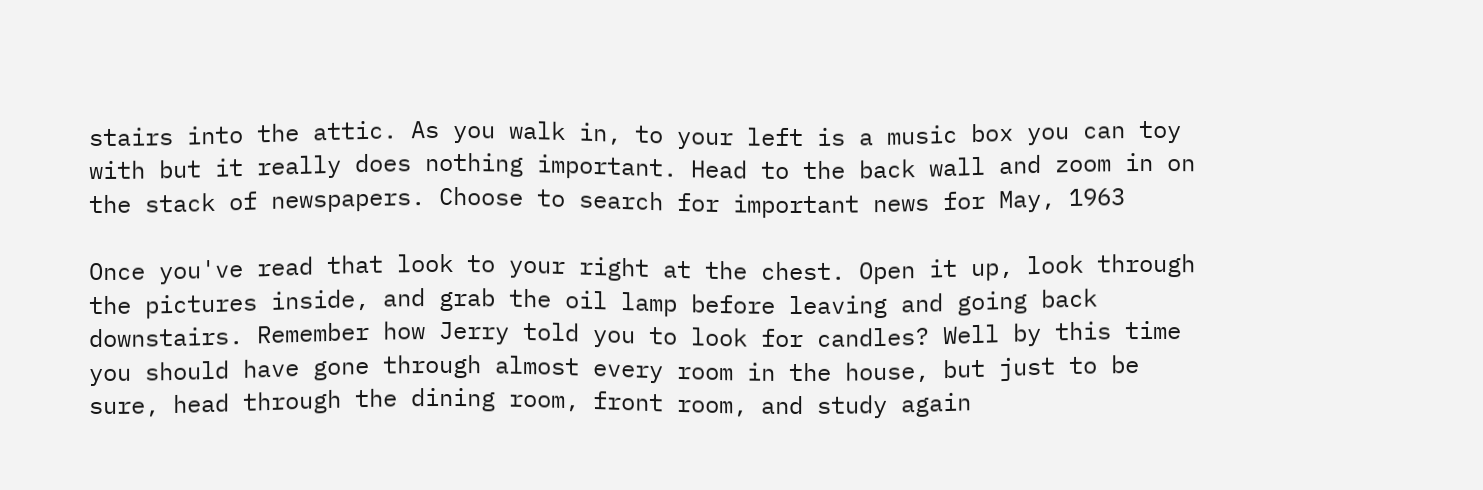stairs into the attic. As you walk in, to your left is a music box you can toy
with but it really does nothing important. Head to the back wall and zoom in on
the stack of newspapers. Choose to search for important news for May, 1963

Once you've read that look to your right at the chest. Open it up, look through
the pictures inside, and grab the oil lamp before leaving and going back
downstairs. Remember how Jerry told you to look for candles? Well by this time
you should have gone through almost every room in the house, but just to be
sure, head through the dining room, front room, and study again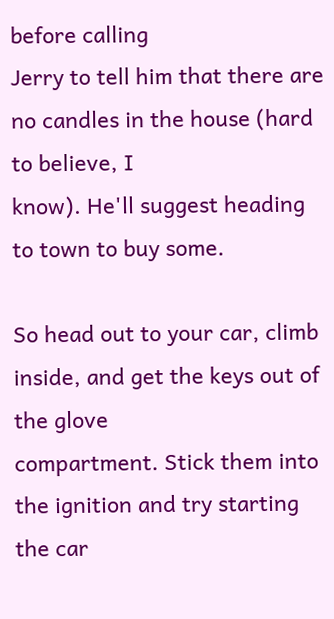before calling
Jerry to tell him that there are no candles in the house (hard to believe, I
know). He'll suggest heading to town to buy some.

So head out to your car, climb inside, and get the keys out of the glove
compartment. Stick them into the ignition and try starting the car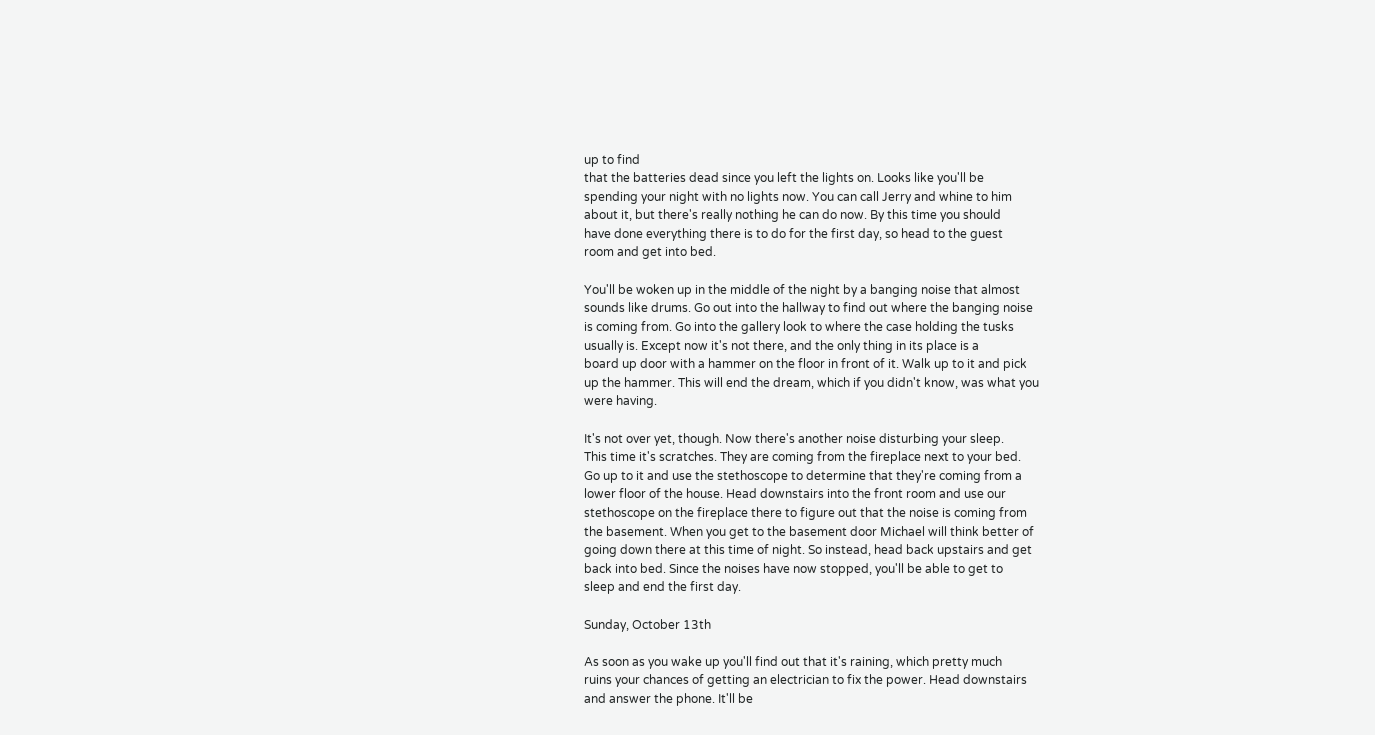up to find
that the batteries dead since you left the lights on. Looks like you'll be
spending your night with no lights now. You can call Jerry and whine to him
about it, but there's really nothing he can do now. By this time you should
have done everything there is to do for the first day, so head to the guest
room and get into bed.

You'll be woken up in the middle of the night by a banging noise that almost
sounds like drums. Go out into the hallway to find out where the banging noise
is coming from. Go into the gallery look to where the case holding the tusks
usually is. Except now it's not there, and the only thing in its place is a
board up door with a hammer on the floor in front of it. Walk up to it and pick
up the hammer. This will end the dream, which if you didn't know, was what you
were having.

It's not over yet, though. Now there's another noise disturbing your sleep.
This time it's scratches. They are coming from the fireplace next to your bed.
Go up to it and use the stethoscope to determine that they're coming from a
lower floor of the house. Head downstairs into the front room and use our
stethoscope on the fireplace there to figure out that the noise is coming from
the basement. When you get to the basement door Michael will think better of
going down there at this time of night. So instead, head back upstairs and get
back into bed. Since the noises have now stopped, you'll be able to get to
sleep and end the first day.

Sunday, October 13th

As soon as you wake up you'll find out that it's raining, which pretty much
ruins your chances of getting an electrician to fix the power. Head downstairs
and answer the phone. It'll be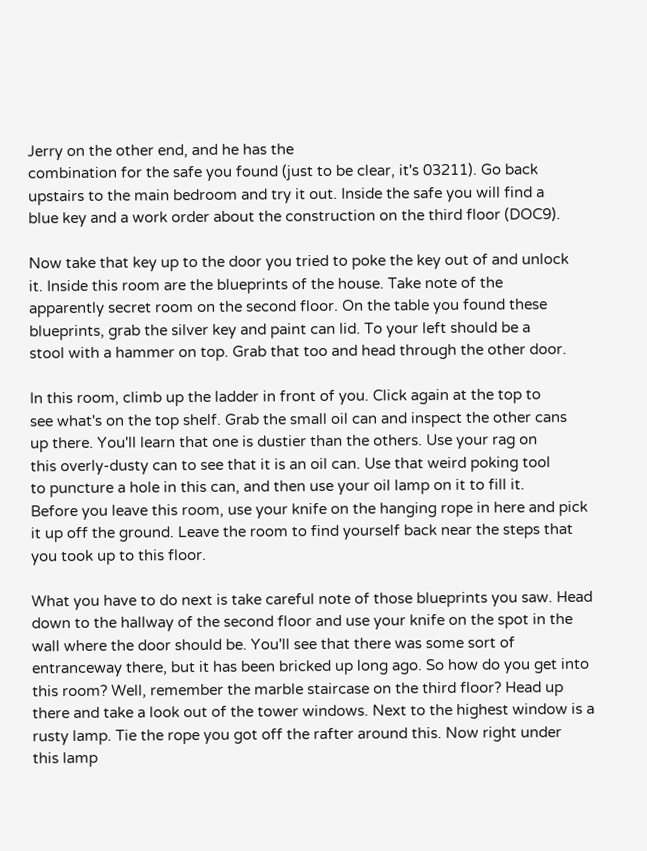Jerry on the other end, and he has the
combination for the safe you found (just to be clear, it's 03211). Go back
upstairs to the main bedroom and try it out. Inside the safe you will find a
blue key and a work order about the construction on the third floor (DOC9).

Now take that key up to the door you tried to poke the key out of and unlock
it. Inside this room are the blueprints of the house. Take note of the
apparently secret room on the second floor. On the table you found these
blueprints, grab the silver key and paint can lid. To your left should be a
stool with a hammer on top. Grab that too and head through the other door.

In this room, climb up the ladder in front of you. Click again at the top to
see what's on the top shelf. Grab the small oil can and inspect the other cans
up there. You'll learn that one is dustier than the others. Use your rag on
this overly-dusty can to see that it is an oil can. Use that weird poking tool
to puncture a hole in this can, and then use your oil lamp on it to fill it.
Before you leave this room, use your knife on the hanging rope in here and pick
it up off the ground. Leave the room to find yourself back near the steps that
you took up to this floor.

What you have to do next is take careful note of those blueprints you saw. Head
down to the hallway of the second floor and use your knife on the spot in the
wall where the door should be. You'll see that there was some sort of
entranceway there, but it has been bricked up long ago. So how do you get into
this room? Well, remember the marble staircase on the third floor? Head up
there and take a look out of the tower windows. Next to the highest window is a
rusty lamp. Tie the rope you got off the rafter around this. Now right under
this lamp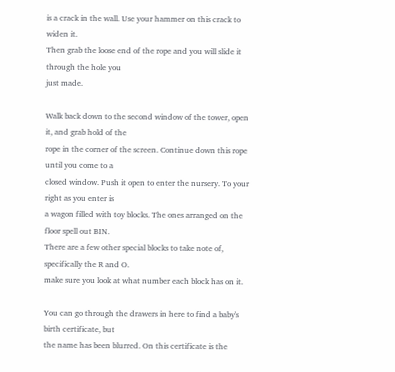is a crack in the wall. Use your hammer on this crack to widen it.
Then grab the loose end of the rope and you will slide it through the hole you
just made.

Walk back down to the second window of the tower, open it, and grab hold of the
rope in the corner of the screen. Continue down this rope until you come to a
closed window. Push it open to enter the nursery. To your right as you enter is
a wagon filled with toy blocks. The ones arranged on the floor spell out BIN.
There are a few other special blocks to take note of, specifically the R and O.
make sure you look at what number each block has on it.

You can go through the drawers in here to find a baby's birth certificate, but
the name has been blurred. On this certificate is the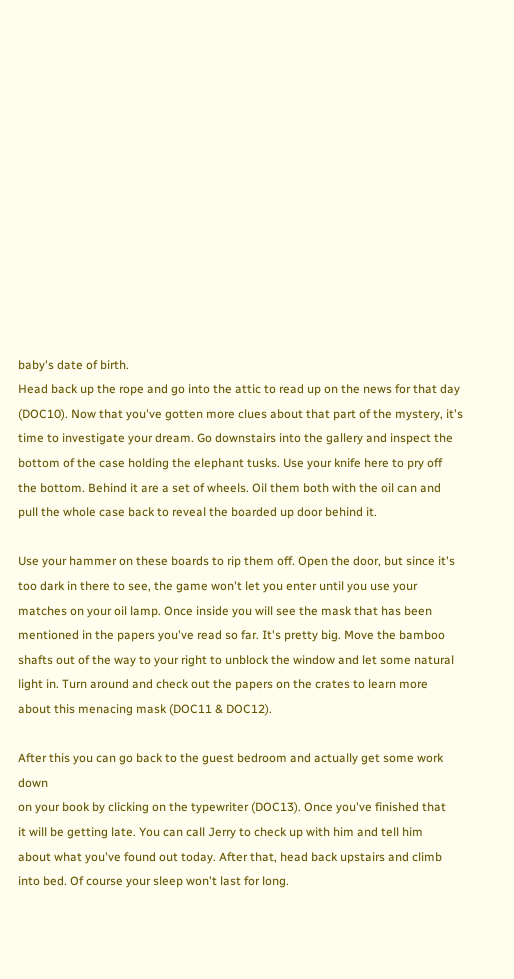baby's date of birth.
Head back up the rope and go into the attic to read up on the news for that day
(DOC10). Now that you've gotten more clues about that part of the mystery, it's
time to investigate your dream. Go downstairs into the gallery and inspect the
bottom of the case holding the elephant tusks. Use your knife here to pry off
the bottom. Behind it are a set of wheels. Oil them both with the oil can and
pull the whole case back to reveal the boarded up door behind it.

Use your hammer on these boards to rip them off. Open the door, but since it's
too dark in there to see, the game won't let you enter until you use your
matches on your oil lamp. Once inside you will see the mask that has been
mentioned in the papers you've read so far. It's pretty big. Move the bamboo
shafts out of the way to your right to unblock the window and let some natural
light in. Turn around and check out the papers on the crates to learn more
about this menacing mask (DOC11 & DOC12).

After this you can go back to the guest bedroom and actually get some work down
on your book by clicking on the typewriter (DOC13). Once you've finished that
it will be getting late. You can call Jerry to check up with him and tell him
about what you've found out today. After that, head back upstairs and climb
into bed. Of course your sleep won't last for long.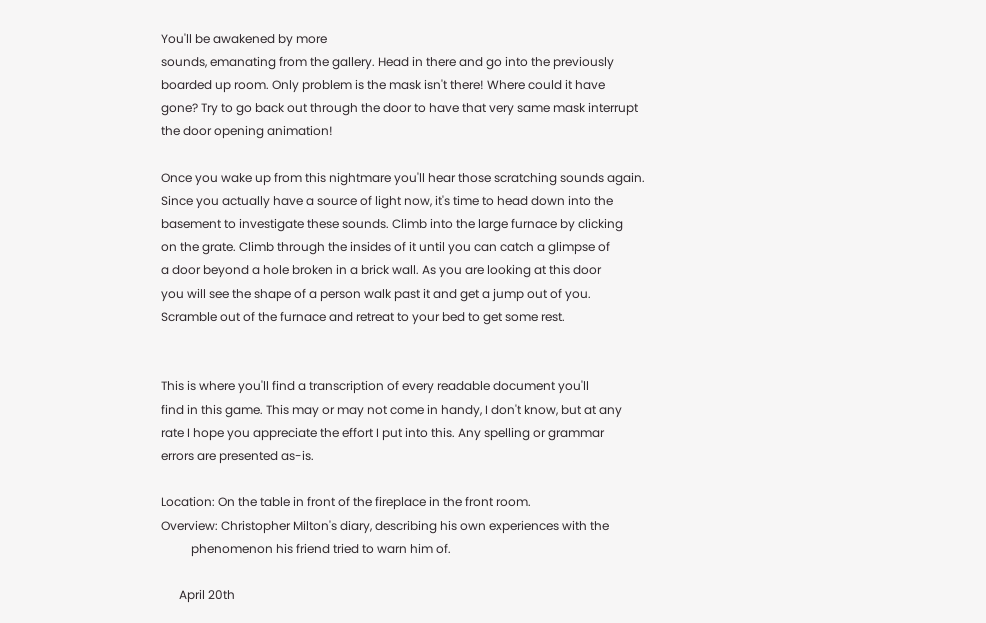You'll be awakened by more
sounds, emanating from the gallery. Head in there and go into the previously
boarded up room. Only problem is the mask isn't there! Where could it have
gone? Try to go back out through the door to have that very same mask interrupt
the door opening animation!

Once you wake up from this nightmare you'll hear those scratching sounds again.
Since you actually have a source of light now, it's time to head down into the
basement to investigate these sounds. Climb into the large furnace by clicking
on the grate. Climb through the insides of it until you can catch a glimpse of
a door beyond a hole broken in a brick wall. As you are looking at this door
you will see the shape of a person walk past it and get a jump out of you.
Scramble out of the furnace and retreat to your bed to get some rest.


This is where you'll find a transcription of every readable document you'll
find in this game. This may or may not come in handy, I don't know, but at any
rate I hope you appreciate the effort I put into this. Any spelling or grammar
errors are presented as-is.

Location: On the table in front of the fireplace in the front room.
Overview: Christopher Milton's diary, describing his own experiences with the
          phenomenon his friend tried to warn him of.

      April 20th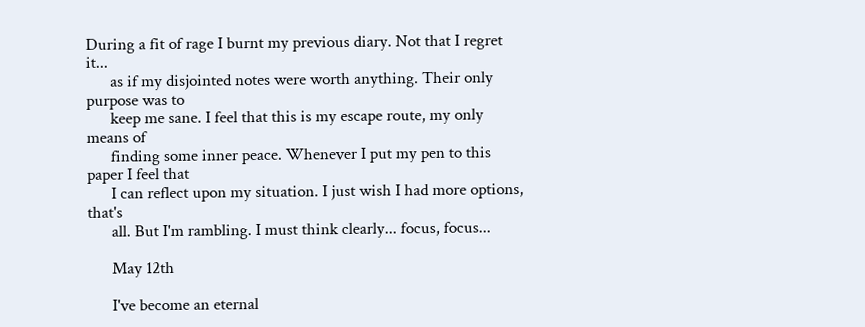During a fit of rage I burnt my previous diary. Not that I regret it...
      as if my disjointed notes were worth anything. Their only purpose was to
      keep me sane. I feel that this is my escape route, my only means of
      finding some inner peace. Whenever I put my pen to this paper I feel that
      I can reflect upon my situation. I just wish I had more options, that's
      all. But I'm rambling. I must think clearly... focus, focus...

      May 12th

      I've become an eternal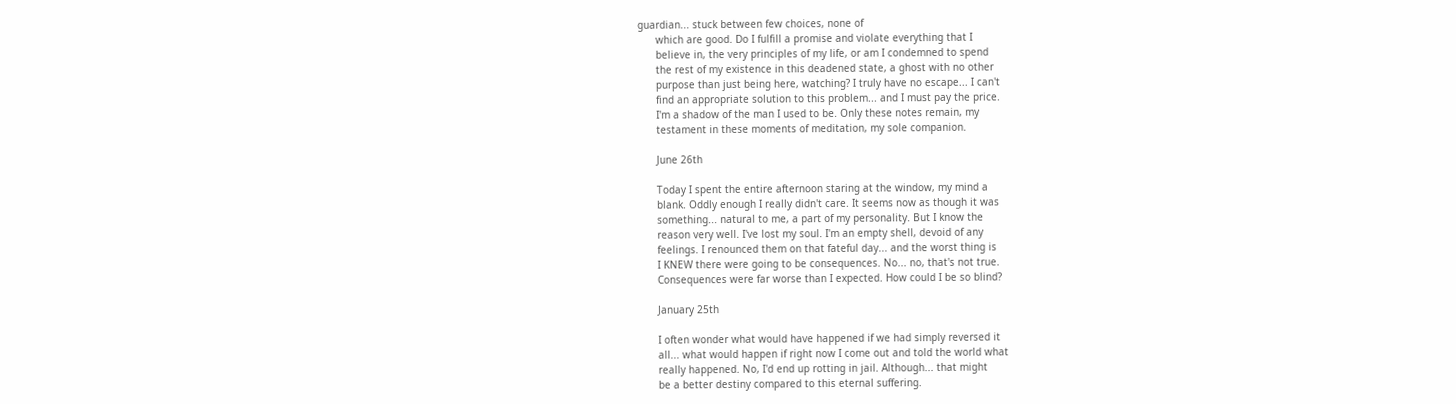guardian... stuck between few choices, none of
      which are good. Do I fulfill a promise and violate everything that I
      believe in, the very principles of my life, or am I condemned to spend
      the rest of my existence in this deadened state, a ghost with no other
      purpose than just being here, watching? I truly have no escape... I can't
      find an appropriate solution to this problem... and I must pay the price.
      I'm a shadow of the man I used to be. Only these notes remain, my
      testament in these moments of meditation, my sole companion.

      June 26th

      Today I spent the entire afternoon staring at the window, my mind a
      blank. Oddly enough I really didn't care. It seems now as though it was
      something... natural to me, a part of my personality. But I know the
      reason very well. I've lost my soul. I'm an empty shell, devoid of any
      feelings. I renounced them on that fateful day... and the worst thing is
      I KNEW there were going to be consequences. No... no, that's not true.
      Consequences were far worse than I expected. How could I be so blind?

      January 25th

      I often wonder what would have happened if we had simply reversed it
      all... what would happen if right now I come out and told the world what
      really happened. No, I'd end up rotting in jail. Although... that might
      be a better destiny compared to this eternal suffering.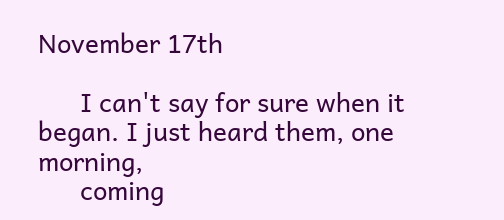November 17th

      I can't say for sure when it began. I just heard them, one morning,
      coming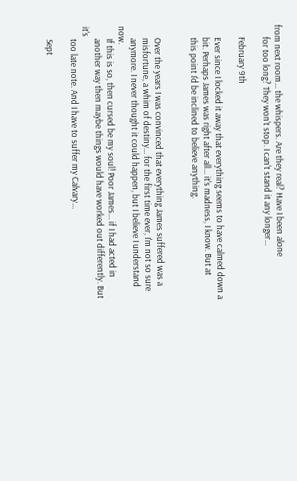from next room... the whispers. Are they real? Have I been alone
      for too long? They won't stop. I can't stand it any longer...

      February 9th

      Ever since I locked it away that everything seems to have calmed down a
      bit. Perhaps James was right after all... it's madness, I know. But at
      this point I'd be inclined to believe anything.


      Over the years I was convinced that everything James suffered was a
      misfortune, a whim of destiny... for the first time ever, I'm not so sure
      anymore. I never thought it could happen, but I believe I understand now.
      If this is so, then cursed be my soul! Poor James... if I had acted in
      another way then maybe things would have worked out differently. But it's
      too late note. And I have to suffer my Calvary...

      Sept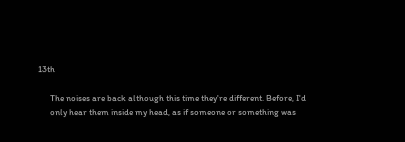13th

      The noises are back although this time they're different. Before, I'd
      only hear them inside my head, as if someone or something was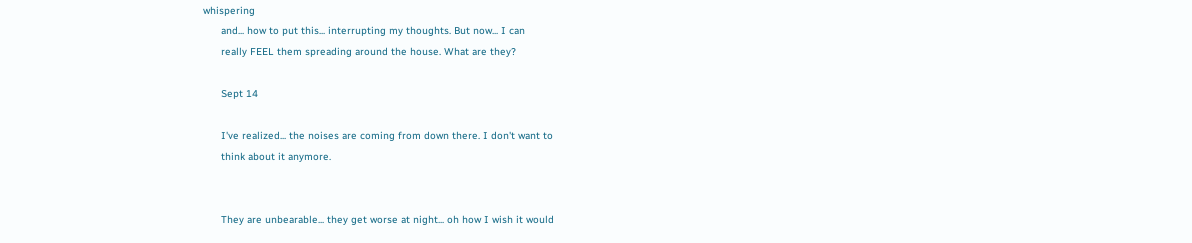whispering
      and... how to put this... interrupting my thoughts. But now... I can
      really FEEL them spreading around the house. What are they?

      Sept 14

      I've realized... the noises are coming from down there. I don't want to
      think about it anymore.


      They are unbearable... they get worse at night... oh how I wish it would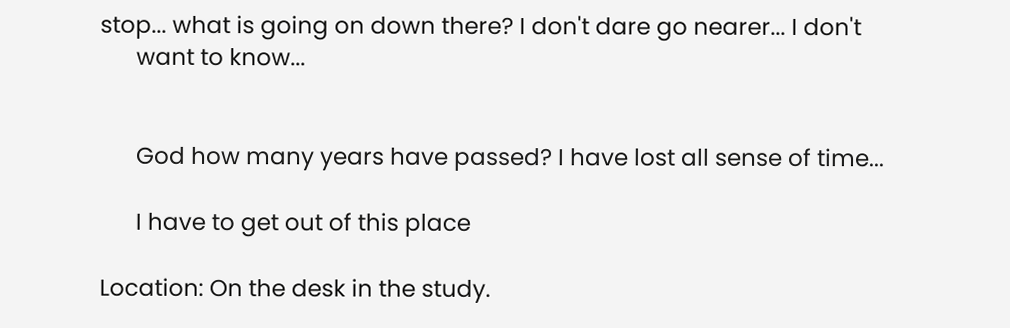stop... what is going on down there? I don't dare go nearer... I don't
      want to know...


      God how many years have passed? I have lost all sense of time...

      I have to get out of this place

Location: On the desk in the study.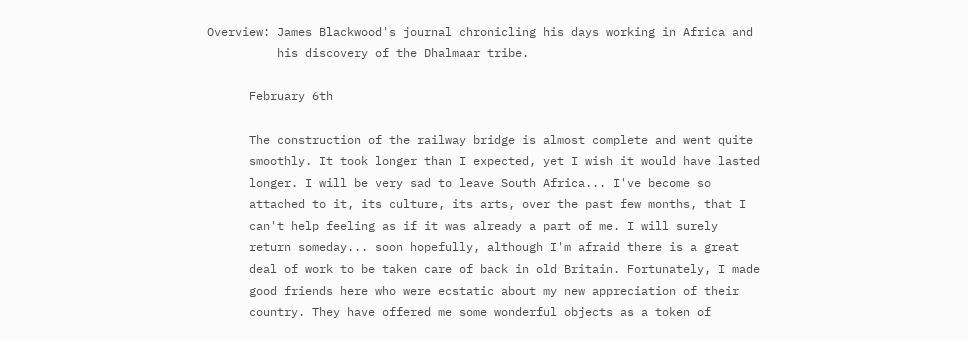Overview: James Blackwood's journal chronicling his days working in Africa and
          his discovery of the Dhalmaar tribe.

      February 6th

      The construction of the railway bridge is almost complete and went quite
      smoothly. It took longer than I expected, yet I wish it would have lasted
      longer. I will be very sad to leave South Africa... I've become so
      attached to it, its culture, its arts, over the past few months, that I
      can't help feeling as if it was already a part of me. I will surely
      return someday... soon hopefully, although I'm afraid there is a great
      deal of work to be taken care of back in old Britain. Fortunately, I made
      good friends here who were ecstatic about my new appreciation of their
      country. They have offered me some wonderful objects as a token of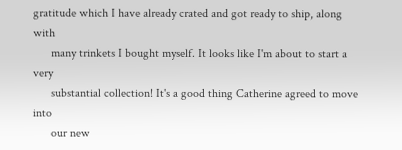gratitude which I have already crated and got ready to ship, along with
      many trinkets I bought myself. It looks like I'm about to start a very
      substantial collection! It's a good thing Catherine agreed to move into
      our new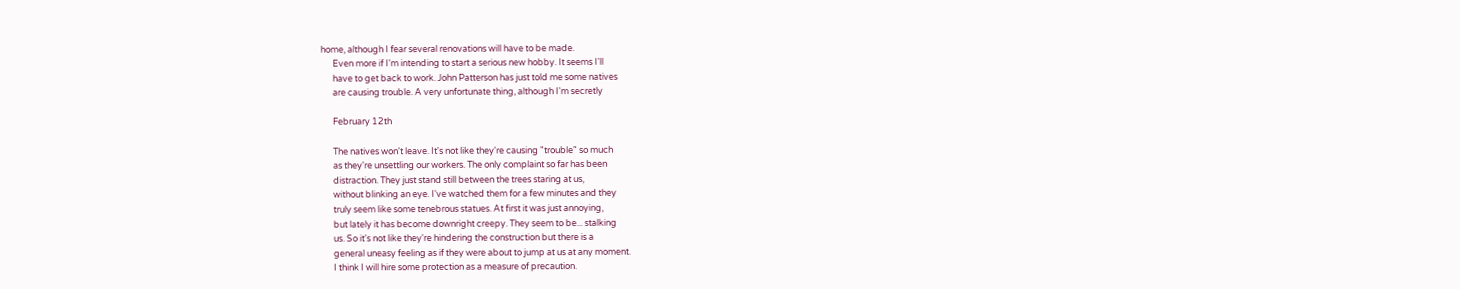home, although I fear several renovations will have to be made.
      Even more if I'm intending to start a serious new hobby. It seems I'll
      have to get back to work. John Patterson has just told me some natives
      are causing trouble. A very unfortunate thing, although I'm secretly

      February 12th

      The natives won't leave. It's not like they're causing "trouble" so much
      as they're unsettling our workers. The only complaint so far has been
      distraction. They just stand still between the trees staring at us,
      without blinking an eye. I've watched them for a few minutes and they
      truly seem like some tenebrous statues. At first it was just annoying,
      but lately it has become downright creepy. They seem to be... stalking
      us. So it's not like they're hindering the construction but there is a
      general uneasy feeling as if they were about to jump at us at any moment.
      I think I will hire some protection as a measure of precaution.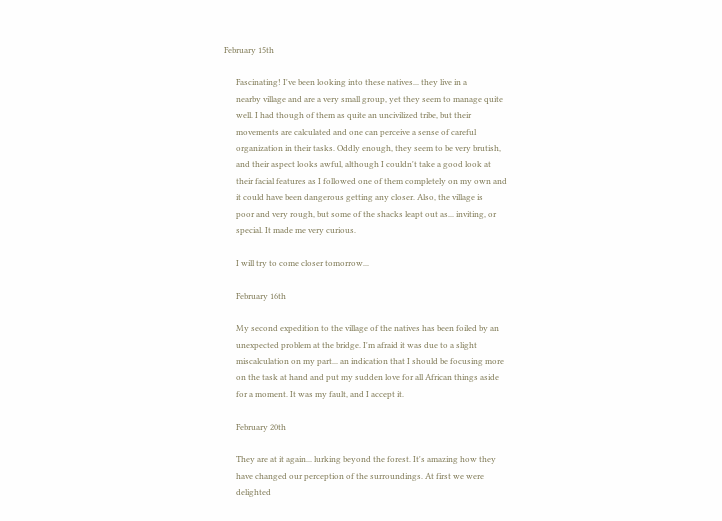February 15th

      Fascinating! I've been looking into these natives... they live in a
      nearby village and are a very small group, yet they seem to manage quite
      well. I had though of them as quite an uncivilized tribe, but their
      movements are calculated and one can perceive a sense of careful
      organization in their tasks. Oddly enough, they seem to be very brutish,
      and their aspect looks awful, although I couldn't take a good look at
      their facial features as I followed one of them completely on my own and
      it could have been dangerous getting any closer. Also, the village is
      poor and very rough, but some of the shacks leapt out as... inviting, or
      special. It made me very curious.

      I will try to come closer tomorrow...

      February 16th

      My second expedition to the village of the natives has been foiled by an
      unexpected problem at the bridge. I'm afraid it was due to a slight
      miscalculation on my part... an indication that I should be focusing more
      on the task at hand and put my sudden love for all African things aside
      for a moment. It was my fault, and I accept it.

      February 20th

      They are at it again... lurking beyond the forest. It's amazing how they
      have changed our perception of the surroundings. At first we were
      delighted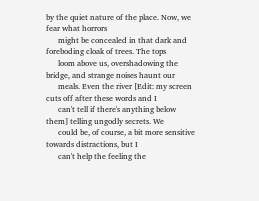by the quiet nature of the place. Now, we fear what horrors
      might be concealed in that dark and foreboding cloak of trees. The tops
      loom above us, overshadowing the bridge, and strange noises haunt our
      meals. Even the river [Edit: my screen cuts off after these words and I
      can't tell if there's anything below them] telling ungodly secrets. We
      could be, of course, a bit more sensitive towards distractions, but I
      can't help the feeling the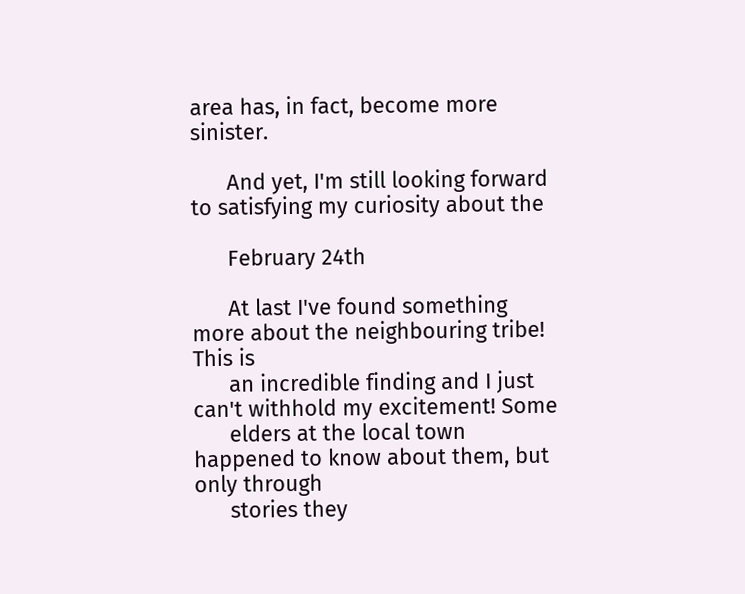area has, in fact, become more sinister.

      And yet, I'm still looking forward to satisfying my curiosity about the

      February 24th

      At last I've found something more about the neighbouring tribe! This is
      an incredible finding and I just can't withhold my excitement! Some
      elders at the local town happened to know about them, but only through
      stories they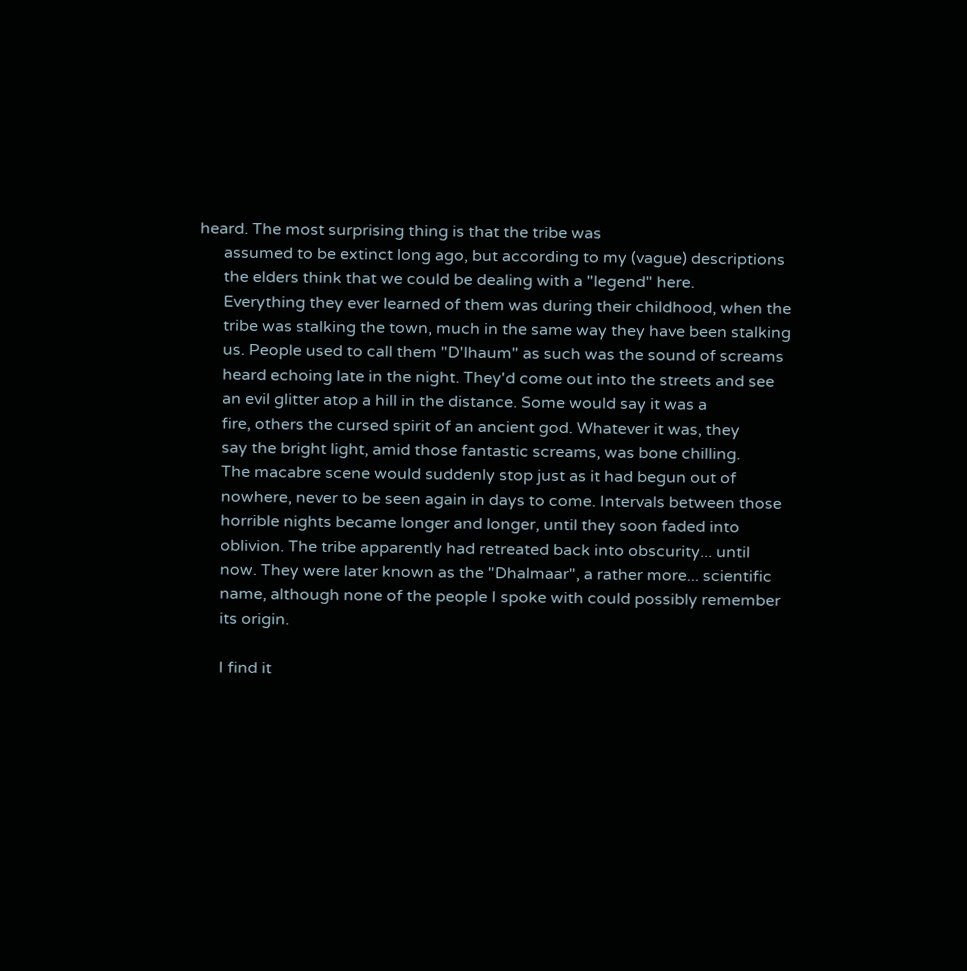heard. The most surprising thing is that the tribe was
      assumed to be extinct long ago, but according to my (vague) descriptions
      the elders think that we could be dealing with a "legend" here.
      Everything they ever learned of them was during their childhood, when the
      tribe was stalking the town, much in the same way they have been stalking
      us. People used to call them "D'lhaum" as such was the sound of screams
      heard echoing late in the night. They'd come out into the streets and see
      an evil glitter atop a hill in the distance. Some would say it was a
      fire, others the cursed spirit of an ancient god. Whatever it was, they
      say the bright light, amid those fantastic screams, was bone chilling.
      The macabre scene would suddenly stop just as it had begun out of
      nowhere, never to be seen again in days to come. Intervals between those
      horrible nights became longer and longer, until they soon faded into
      oblivion. The tribe apparently had retreated back into obscurity... until
      now. They were later known as the "Dhalmaar", a rather more... scientific
      name, although none of the people I spoke with could possibly remember
      its origin.

      I find it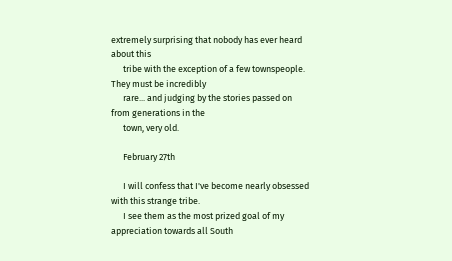extremely surprising that nobody has ever heard about this
      tribe with the exception of a few townspeople. They must be incredibly
      rare... and judging by the stories passed on from generations in the
      town, very old.

      February 27th

      I will confess that I've become nearly obsessed with this strange tribe.
      I see them as the most prized goal of my appreciation towards all South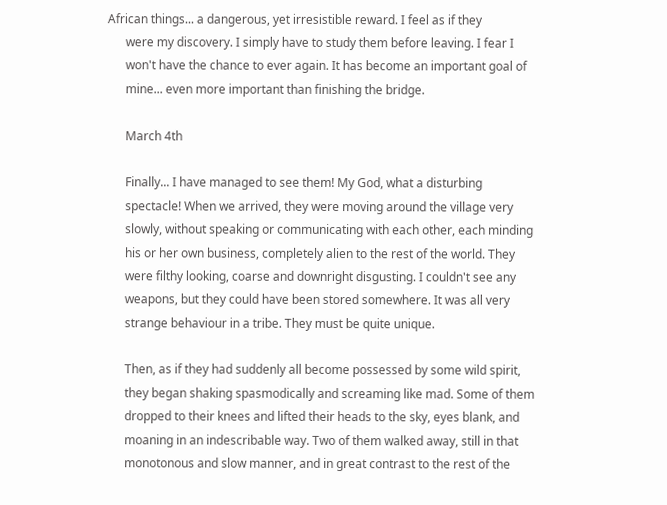African things... a dangerous, yet irresistible reward. I feel as if they
      were my discovery. I simply have to study them before leaving. I fear I
      won't have the chance to ever again. It has become an important goal of
      mine... even more important than finishing the bridge.

      March 4th

      Finally... I have managed to see them! My God, what a disturbing
      spectacle! When we arrived, they were moving around the village very
      slowly, without speaking or communicating with each other, each minding
      his or her own business, completely alien to the rest of the world. They
      were filthy looking, coarse and downright disgusting. I couldn't see any
      weapons, but they could have been stored somewhere. It was all very
      strange behaviour in a tribe. They must be quite unique.

      Then, as if they had suddenly all become possessed by some wild spirit,
      they began shaking spasmodically and screaming like mad. Some of them
      dropped to their knees and lifted their heads to the sky, eyes blank, and
      moaning in an indescribable way. Two of them walked away, still in that
      monotonous and slow manner, and in great contrast to the rest of the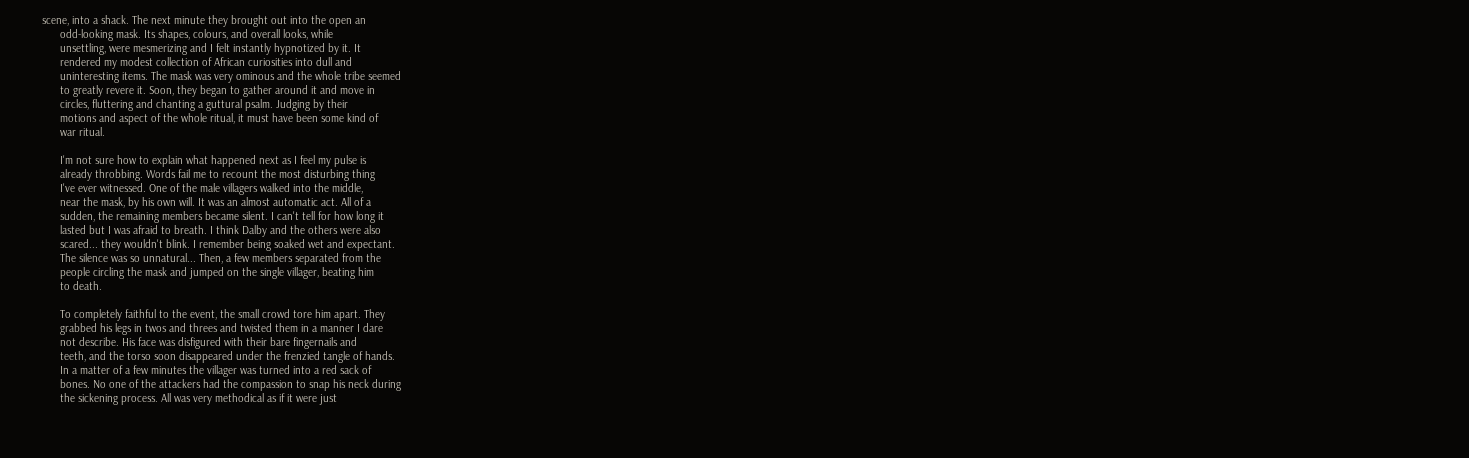scene, into a shack. The next minute they brought out into the open an
      odd-looking mask. Its shapes, colours, and overall looks, while
      unsettling, were mesmerizing and I felt instantly hypnotized by it. It
      rendered my modest collection of African curiosities into dull and
      uninteresting items. The mask was very ominous and the whole tribe seemed
      to greatly revere it. Soon, they began to gather around it and move in
      circles, fluttering and chanting a guttural psalm. Judging by their
      motions and aspect of the whole ritual, it must have been some kind of
      war ritual.

      I'm not sure how to explain what happened next as I feel my pulse is
      already throbbing. Words fail me to recount the most disturbing thing
      I've ever witnessed. One of the male villagers walked into the middle,
      near the mask, by his own will. It was an almost automatic act. All of a
      sudden, the remaining members became silent. I can't tell for how long it
      lasted but I was afraid to breath. I think Dalby and the others were also
      scared... they wouldn't blink. I remember being soaked wet and expectant.
      The silence was so unnatural... Then, a few members separated from the
      people circling the mask and jumped on the single villager, beating him
      to death.

      To completely faithful to the event, the small crowd tore him apart. They
      grabbed his legs in twos and threes and twisted them in a manner I dare
      not describe. His face was disfigured with their bare fingernails and
      teeth, and the torso soon disappeared under the frenzied tangle of hands.
      In a matter of a few minutes the villager was turned into a red sack of
      bones. No one of the attackers had the compassion to snap his neck during
      the sickening process. All was very methodical as if it were just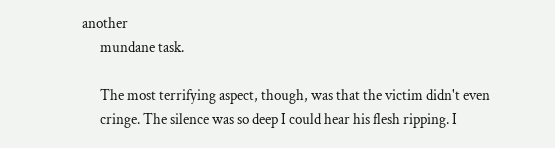another
      mundane task.

      The most terrifying aspect, though, was that the victim didn't even
      cringe. The silence was so deep I could hear his flesh ripping. I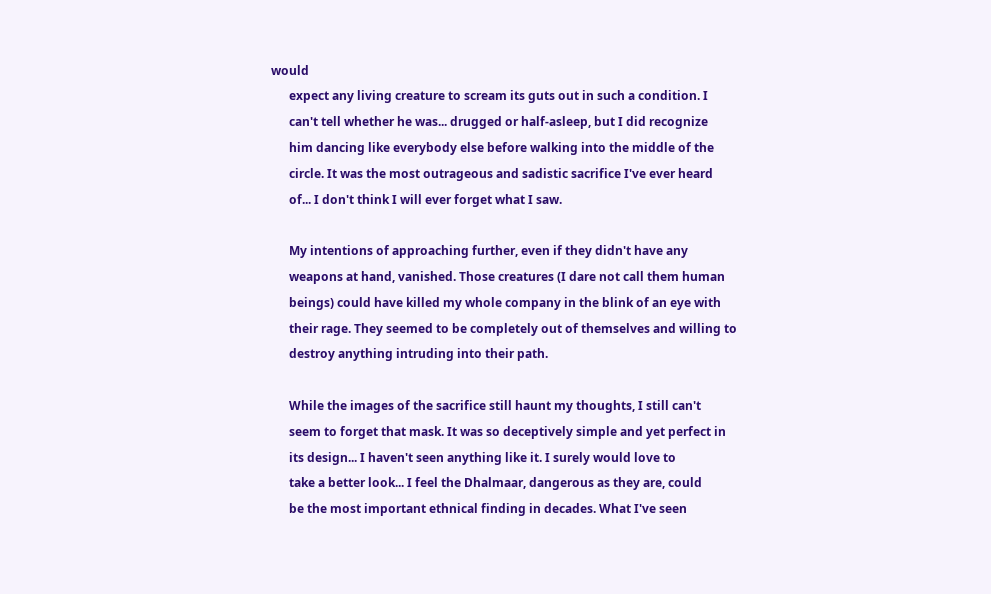would
      expect any living creature to scream its guts out in such a condition. I
      can't tell whether he was... drugged or half-asleep, but I did recognize
      him dancing like everybody else before walking into the middle of the
      circle. It was the most outrageous and sadistic sacrifice I've ever heard
      of... I don't think I will ever forget what I saw.

      My intentions of approaching further, even if they didn't have any
      weapons at hand, vanished. Those creatures (I dare not call them human
      beings) could have killed my whole company in the blink of an eye with
      their rage. They seemed to be completely out of themselves and willing to
      destroy anything intruding into their path.

      While the images of the sacrifice still haunt my thoughts, I still can't
      seem to forget that mask. It was so deceptively simple and yet perfect in
      its design... I haven't seen anything like it. I surely would love to
      take a better look... I feel the Dhalmaar, dangerous as they are, could
      be the most important ethnical finding in decades. What I've seen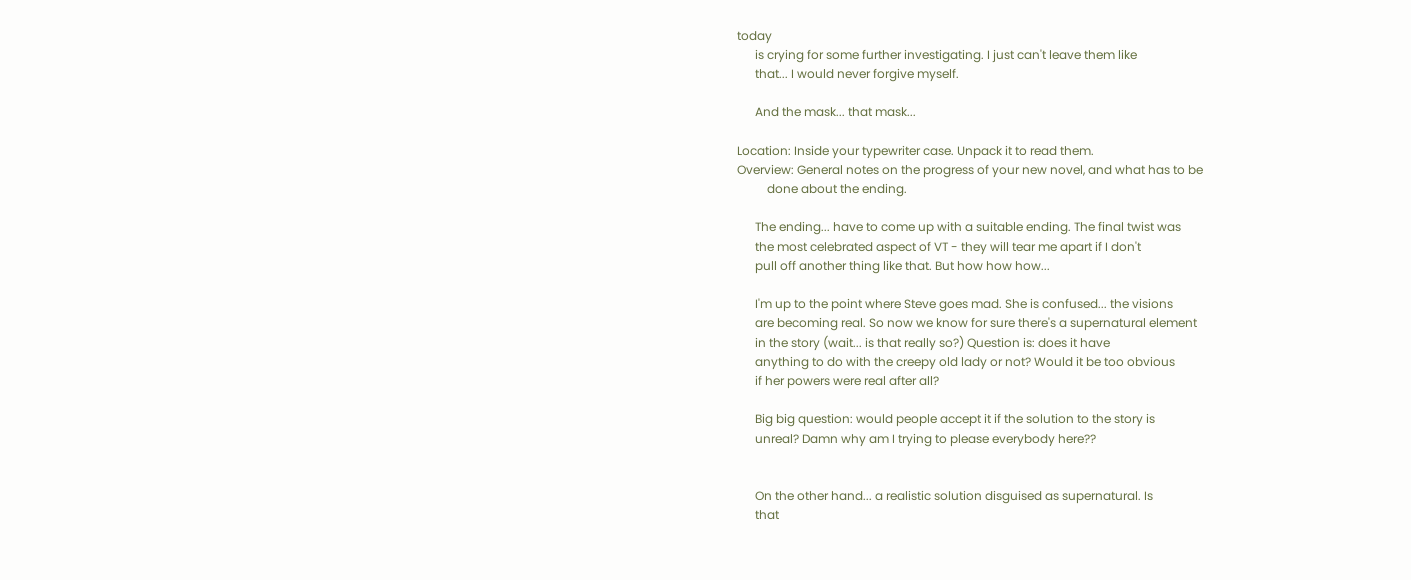today
      is crying for some further investigating. I just can't leave them like
      that... I would never forgive myself.

      And the mask... that mask...

Location: Inside your typewriter case. Unpack it to read them.
Overview: General notes on the progress of your new novel, and what has to be
          done about the ending.

      The ending... have to come up with a suitable ending. The final twist was
      the most celebrated aspect of VT - they will tear me apart if I don't
      pull off another thing like that. But how how how...

      I'm up to the point where Steve goes mad. She is confused... the visions
      are becoming real. So now we know for sure there's a supernatural element
      in the story (wait... is that really so?) Question is: does it have
      anything to do with the creepy old lady or not? Would it be too obvious
      if her powers were real after all?

      Big big question: would people accept it if the solution to the story is
      unreal? Damn why am I trying to please everybody here??


      On the other hand... a realistic solution disguised as supernatural. Is
      that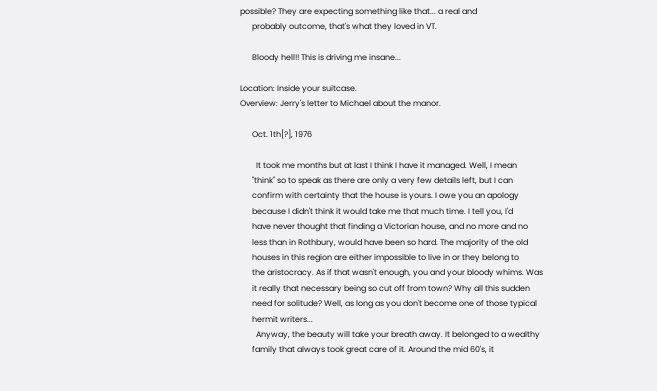possible? They are expecting something like that... a real and
      probably outcome, that's what they loved in VT.

      Bloody hell!! This is driving me insane...

Location: Inside your suitcase.
Overview: Jerry's letter to Michael about the manor.

      Oct. 1th[?], 1976

        It took me months but at last I think I have it managed. Well, I mean
      "think" so to speak as there are only a very few details left, but I can
      confirm with certainty that the house is yours. I owe you an apology
      because I didn't think it would take me that much time. I tell you, I'd
      have never thought that finding a Victorian house, and no more and no
      less than in Rothbury, would have been so hard. The majority of the old
      houses in this region are either impossible to live in or they belong to
      the aristocracy. As if that wasn't enough, you and your bloody whims. Was
      it really that necessary being so cut off from town? Why all this sudden
      need for solitude? Well, as long as you don't become one of those typical
      hermit writers...
        Anyway, the beauty will take your breath away. It belonged to a wealthy
      family that always took great care of it. Around the mid 60's, it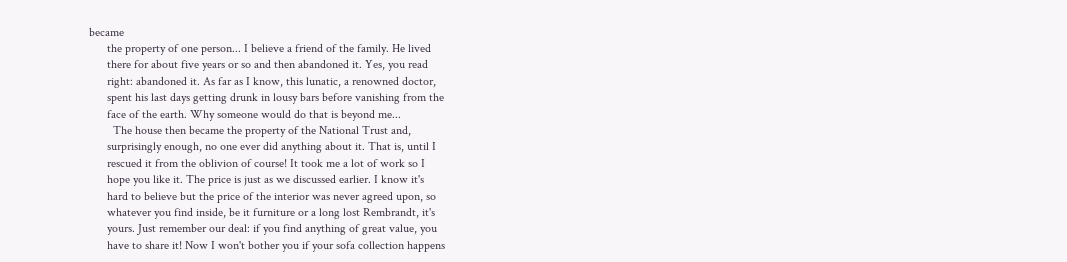became
      the property of one person... I believe a friend of the family. He lived
      there for about five years or so and then abandoned it. Yes, you read
      right: abandoned it. As far as I know, this lunatic, a renowned doctor,
      spent his last days getting drunk in lousy bars before vanishing from the
      face of the earth. Why someone would do that is beyond me...
        The house then became the property of the National Trust and,
      surprisingly enough, no one ever did anything about it. That is, until I
      rescued it from the oblivion of course! It took me a lot of work so I
      hope you like it. The price is just as we discussed earlier. I know it's
      hard to believe but the price of the interior was never agreed upon, so
      whatever you find inside, be it furniture or a long lost Rembrandt, it's
      yours. Just remember our deal: if you find anything of great value, you
      have to share it! Now I won't bother you if your sofa collection happens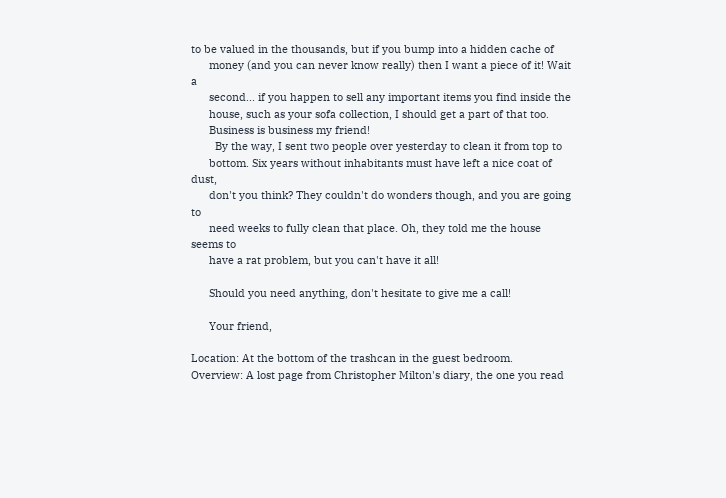to be valued in the thousands, but if you bump into a hidden cache of
      money (and you can never know really) then I want a piece of it! Wait a
      second... if you happen to sell any important items you find inside the
      house, such as your sofa collection, I should get a part of that too.
      Business is business my friend!
        By the way, I sent two people over yesterday to clean it from top to
      bottom. Six years without inhabitants must have left a nice coat of dust,
      don't you think? They couldn't do wonders though, and you are going to
      need weeks to fully clean that place. Oh, they told me the house seems to
      have a rat problem, but you can't have it all!

      Should you need anything, don't hesitate to give me a call!

      Your friend,

Location: At the bottom of the trashcan in the guest bedroom.
Overview: A lost page from Christopher Milton's diary, the one you read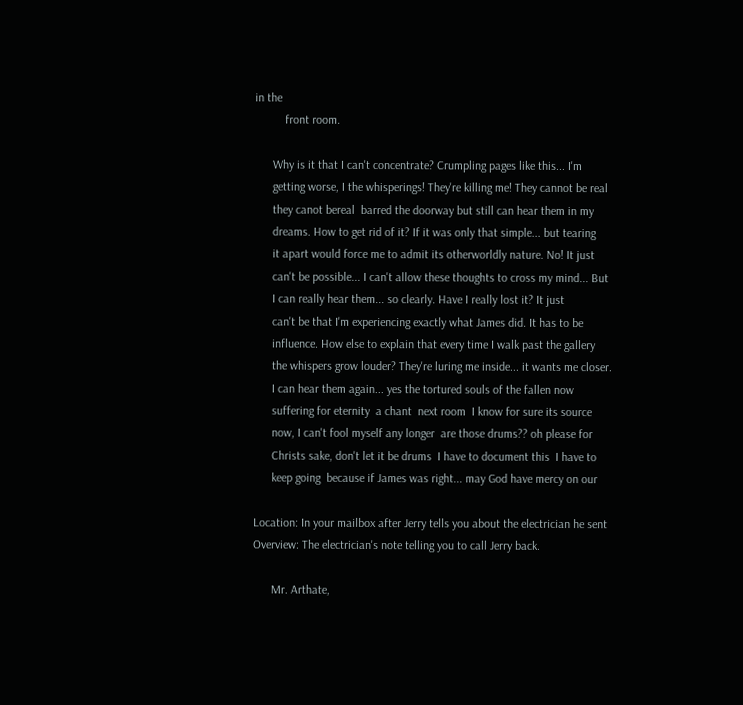in the
          front room.

      Why is it that I can't concentrate? Crumpling pages like this... I'm
      getting worse, I the whisperings! They're killing me! They cannot be real
      they canot bereal  barred the doorway but still can hear them in my
      dreams. How to get rid of it? If it was only that simple... but tearing
      it apart would force me to admit its otherworldly nature. No! It just
      can't be possible... I can't allow these thoughts to cross my mind... But
      I can really hear them... so clearly. Have I really lost it? It just
      can't be that I'm experiencing exactly what James did. It has to be
      influence. How else to explain that every time I walk past the gallery
      the whispers grow louder? They're luring me inside... it wants me closer.
      I can hear them again... yes the tortured souls of the fallen now
      suffering for eternity  a chant  next room  I know for sure its source
      now, I can't fool myself any longer  are those drums?? oh please for
      Christs sake, don't let it be drums  I have to document this  I have to
      keep going  because if James was right... may God have mercy on our

Location: In your mailbox after Jerry tells you about the electrician he sent
Overview: The electrician's note telling you to call Jerry back.

      Mr. Arthate,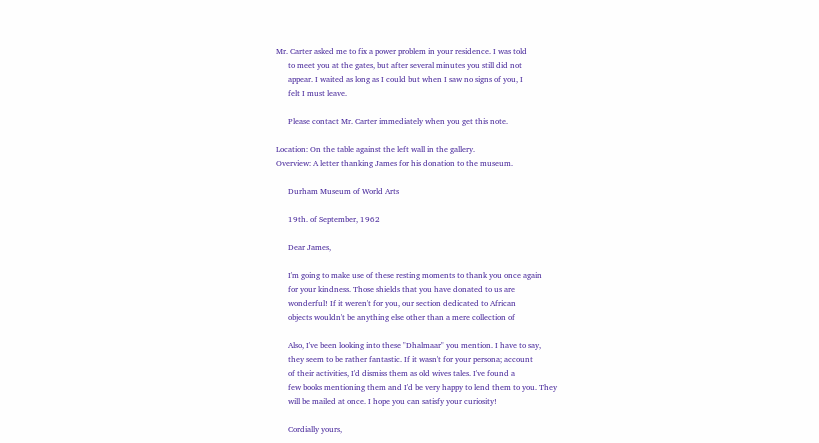Mr. Carter asked me to fix a power problem in your residence. I was told
      to meet you at the gates, but after several minutes you still did not
      appear. I waited as long as I could but when I saw no signs of you, I
      felt I must leave.

      Please contact Mr. Carter immediately when you get this note.

Location: On the table against the left wall in the gallery.
Overview: A letter thanking James for his donation to the museum.

      Durham Museum of World Arts

      19th. of September, 1962

      Dear James,

      I'm going to make use of these resting moments to thank you once again
      for your kindness. Those shields that you have donated to us are
      wonderful! If it weren't for you, our section dedicated to African
      objects wouldn't be anything else other than a mere collection of

      Also, I've been looking into these "Dhalmaar" you mention. I have to say,
      they seem to be rather fantastic. If it wasn't for your persona; account
      of their activities, I'd dismiss them as old wives tales. I've found a
      few books mentioning them and I'd be very happy to lend them to you. They
      will be mailed at once. I hope you can satisfy your curiosity!

      Cordially yours,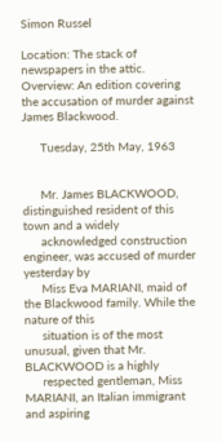Simon Russel

Location: The stack of newspapers in the attic.
Overview: An edition covering the accusation of murder against James Blackwood.

      Tuesday, 25th May, 1963


      Mr. James BLACKWOOD, distinguished resident of this town and a widely
      acknowledged construction engineer, was accused of murder yesterday by
      Miss Eva MARIANI, maid of the Blackwood family. While the nature of this
      situation is of the most unusual, given that Mr. BLACKWOOD is a highly
      respected gentleman, Miss MARIANI, an Italian immigrant and aspiring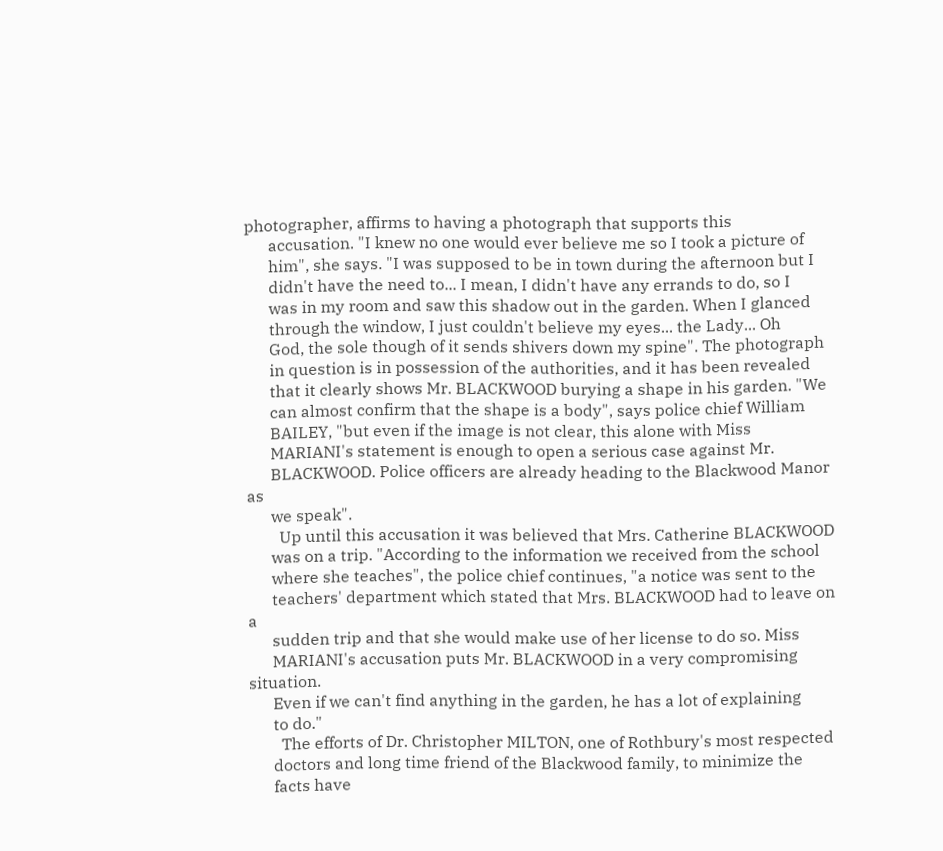photographer, affirms to having a photograph that supports this
      accusation. "I knew no one would ever believe me so I took a picture of
      him", she says. "I was supposed to be in town during the afternoon but I
      didn't have the need to... I mean, I didn't have any errands to do, so I
      was in my room and saw this shadow out in the garden. When I glanced
      through the window, I just couldn't believe my eyes... the Lady... Oh
      God, the sole though of it sends shivers down my spine". The photograph
      in question is in possession of the authorities, and it has been revealed
      that it clearly shows Mr. BLACKWOOD burying a shape in his garden. "We
      can almost confirm that the shape is a body", says police chief William
      BAILEY, "but even if the image is not clear, this alone with Miss
      MARIANI's statement is enough to open a serious case against Mr.
      BLACKWOOD. Police officers are already heading to the Blackwood Manor as
      we speak".
        Up until this accusation it was believed that Mrs. Catherine BLACKWOOD
      was on a trip. "According to the information we received from the school
      where she teaches", the police chief continues, "a notice was sent to the
      teachers' department which stated that Mrs. BLACKWOOD had to leave on a
      sudden trip and that she would make use of her license to do so. Miss
      MARIANI's accusation puts Mr. BLACKWOOD in a very compromising situation.
      Even if we can't find anything in the garden, he has a lot of explaining
      to do."
        The efforts of Dr. Christopher MILTON, one of Rothbury's most respected
      doctors and long time friend of the Blackwood family, to minimize the
      facts have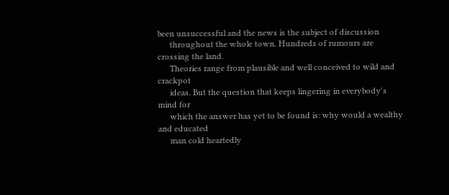been unsuccessful and the news is the subject of discussion
      throughout the whole town. Hundreds of rumours are crossing the land.
      Theories range from plausible and well conceived to wild and crackpot
      ideas. But the question that keeps lingering in everybody's mind for
      which the answer has yet to be found is: why would a wealthy and educated
      man cold heartedly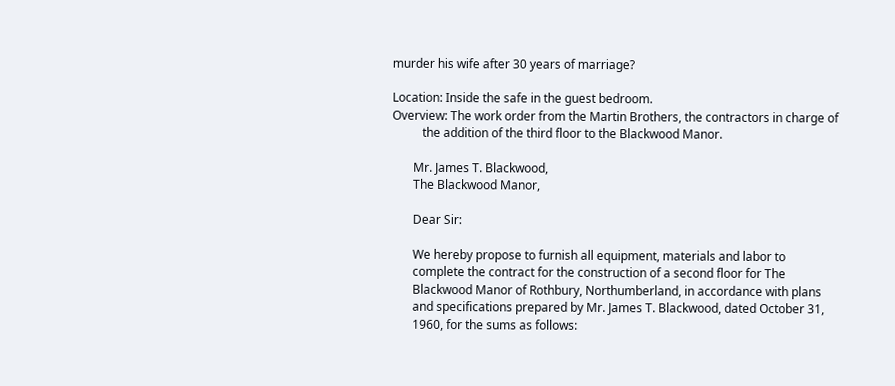murder his wife after 30 years of marriage?

Location: Inside the safe in the guest bedroom.
Overview: The work order from the Martin Brothers, the contractors in charge of
          the addition of the third floor to the Blackwood Manor.

       Mr. James T. Blackwood,
       The Blackwood Manor,

       Dear Sir:

       We hereby propose to furnish all equipment, materials and labor to
       complete the contract for the construction of a second floor for The
       Blackwood Manor of Rothbury, Northumberland, in accordance with plans
       and specifications prepared by Mr. James T. Blackwood, dated October 31,
       1960, for the sums as follows: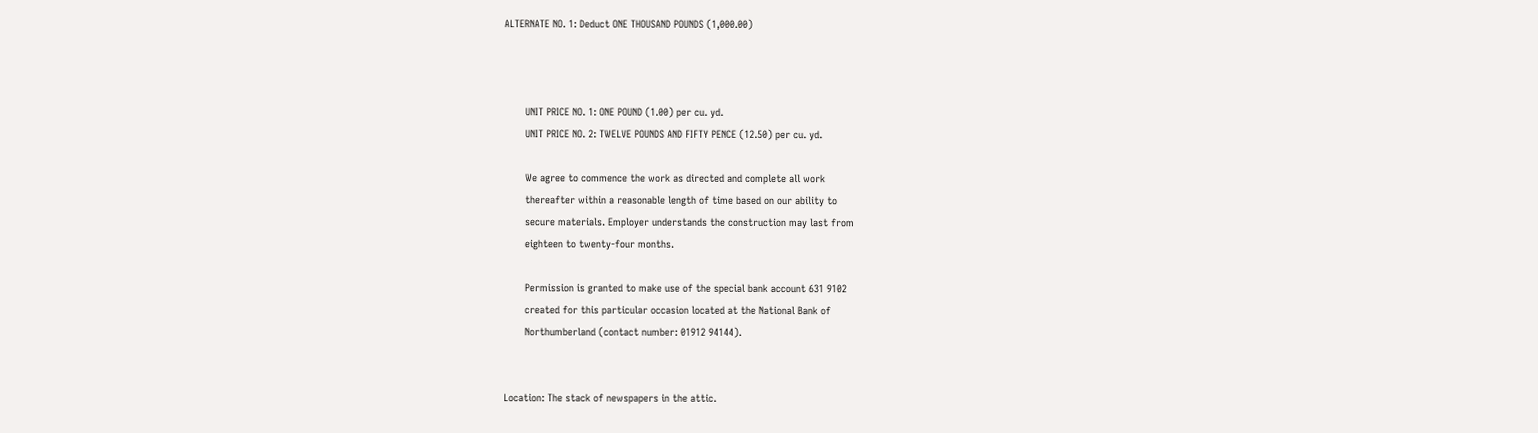ALTERNATE NO. 1: Deduct ONE THOUSAND POUNDS (1,000.00)



       UNIT PRICE NO. 1: ONE POUND (1.00) per cu. yd.
       UNIT PRICE NO. 2: TWELVE POUNDS AND FIFTY PENCE (12.50) per cu. yd.

       We agree to commence the work as directed and complete all work
       thereafter within a reasonable length of time based on our ability to
       secure materials. Employer understands the construction may last from
       eighteen to twenty-four months.

       Permission is granted to make use of the special bank account 631 9102
       created for this particular occasion located at the National Bank of
       Northumberland (contact number: 01912 94144).


Location: The stack of newspapers in the attic.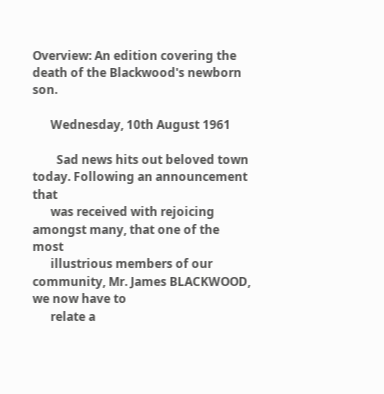Overview: An edition covering the death of the Blackwood's newborn son.

      Wednesday, 10th August 1961

        Sad news hits out beloved town today. Following an announcement that
      was received with rejoicing amongst many, that one of the most
      illustrious members of our community, Mr. James BLACKWOOD, we now have to
      relate a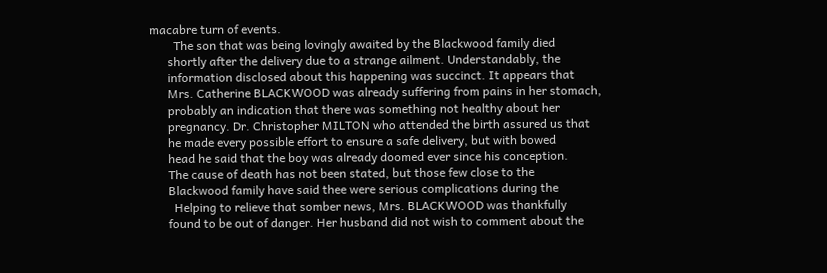macabre turn of events.
        The son that was being lovingly awaited by the Blackwood family died
      shortly after the delivery due to a strange ailment. Understandably, the
      information disclosed about this happening was succinct. It appears that
      Mrs. Catherine BLACKWOOD was already suffering from pains in her stomach,
      probably an indication that there was something not healthy about her
      pregnancy. Dr. Christopher MILTON who attended the birth assured us that
      he made every possible effort to ensure a safe delivery, but with bowed
      head he said that the boy was already doomed ever since his conception.
      The cause of death has not been stated, but those few close to the
      Blackwood family have said thee were serious complications during the
        Helping to relieve that somber news, Mrs. BLACKWOOD was thankfully
      found to be out of danger. Her husband did not wish to comment about the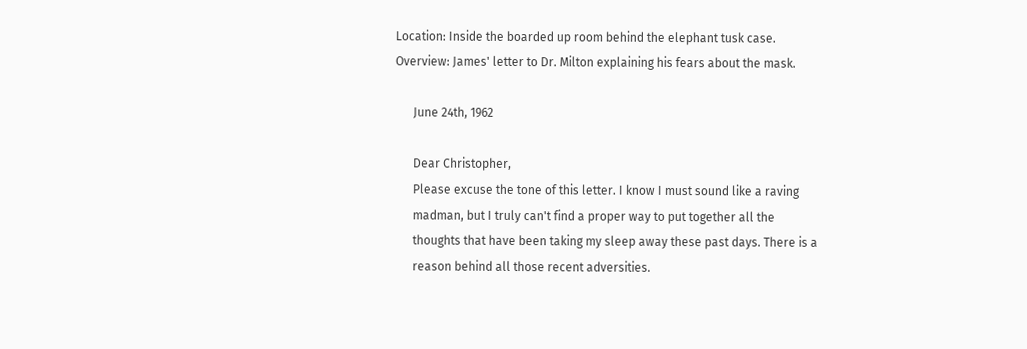Location: Inside the boarded up room behind the elephant tusk case.
Overview: James' letter to Dr. Milton explaining his fears about the mask.

      June 24th, 1962

      Dear Christopher,
      Please excuse the tone of this letter. I know I must sound like a raving
      madman, but I truly can't find a proper way to put together all the
      thoughts that have been taking my sleep away these past days. There is a
      reason behind all those recent adversities.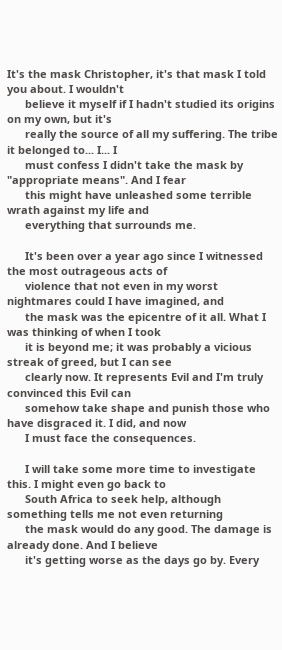It's the mask Christopher, it's that mask I told you about. I wouldn't
      believe it myself if I hadn't studied its origins on my own, but it's
      really the source of all my suffering. The tribe it belonged to... I... I
      must confess I didn't take the mask by "appropriate means". And I fear
      this might have unleashed some terrible wrath against my life and
      everything that surrounds me.

      It's been over a year ago since I witnessed the most outrageous acts of
      violence that not even in my worst nightmares could I have imagined, and
      the mask was the epicentre of it all. What I was thinking of when I took
      it is beyond me; it was probably a vicious streak of greed, but I can see
      clearly now. It represents Evil and I'm truly convinced this Evil can
      somehow take shape and punish those who have disgraced it. I did, and now
      I must face the consequences.

      I will take some more time to investigate this. I might even go back to
      South Africa to seek help, although something tells me not even returning
      the mask would do any good. The damage is already done. And I believe
      it's getting worse as the days go by. Every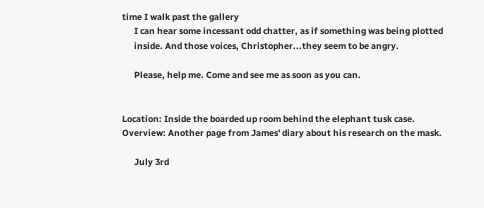time I walk past the gallery
      I can hear some incessant odd chatter, as if something was being plotted
      inside. And those voices, Christopher...they seem to be angry.

      Please, help me. Come and see me as soon as you can.


Location: Inside the boarded up room behind the elephant tusk case.
Overview: Another page from James' diary about his research on the mask.

      July 3rd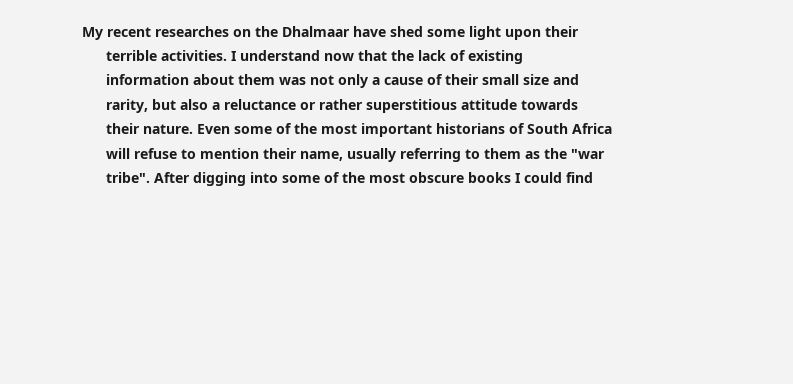My recent researches on the Dhalmaar have shed some light upon their
      terrible activities. I understand now that the lack of existing
      information about them was not only a cause of their small size and
      rarity, but also a reluctance or rather superstitious attitude towards
      their nature. Even some of the most important historians of South Africa
      will refuse to mention their name, usually referring to them as the "war
      tribe". After digging into some of the most obscure books I could find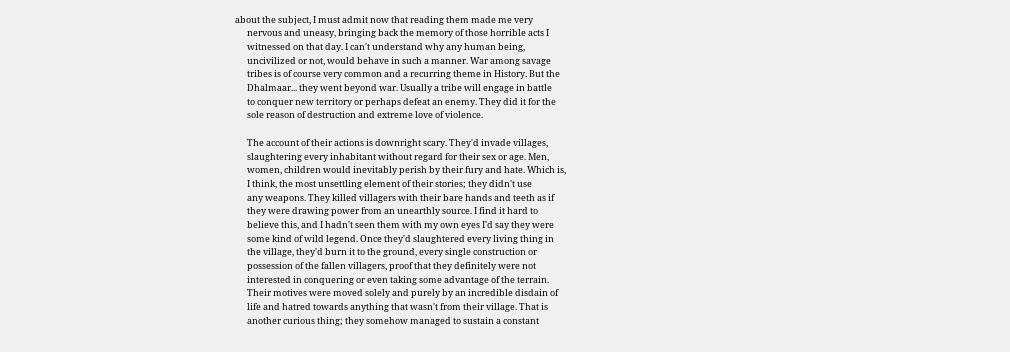about the subject, I must admit now that reading them made me very
      nervous and uneasy, bringing back the memory of those horrible acts I
      witnessed on that day. I can't understand why any human being,
      uncivilized or not, would behave in such a manner. War among savage
      tribes is of course very common and a recurring theme in History. But the
      Dhalmaar... they went beyond war. Usually a tribe will engage in battle
      to conquer new territory or perhaps defeat an enemy. They did it for the
      sole reason of destruction and extreme love of violence.

      The account of their actions is downright scary. They'd invade villages,
      slaughtering every inhabitant without regard for their sex or age. Men,
      women, children would inevitably perish by their fury and hate. Which is,
      I think, the most unsettling element of their stories; they didn't use
      any weapons. They killed villagers with their bare hands and teeth as if
      they were drawing power from an unearthly source. I find it hard to
      believe this, and I hadn't seen them with my own eyes I'd say they were
      some kind of wild legend. Once they'd slaughtered every living thing in
      the village, they'd burn it to the ground, every single construction or
      possession of the fallen villagers, proof that they definitely were not
      interested in conquering or even taking some advantage of the terrain.
      Their motives were moved solely and purely by an incredible disdain of
      life and hatred towards anything that wasn't from their village. That is
      another curious thing; they somehow managed to sustain a constant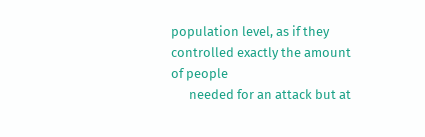population level, as if they controlled exactly the amount of people
      needed for an attack but at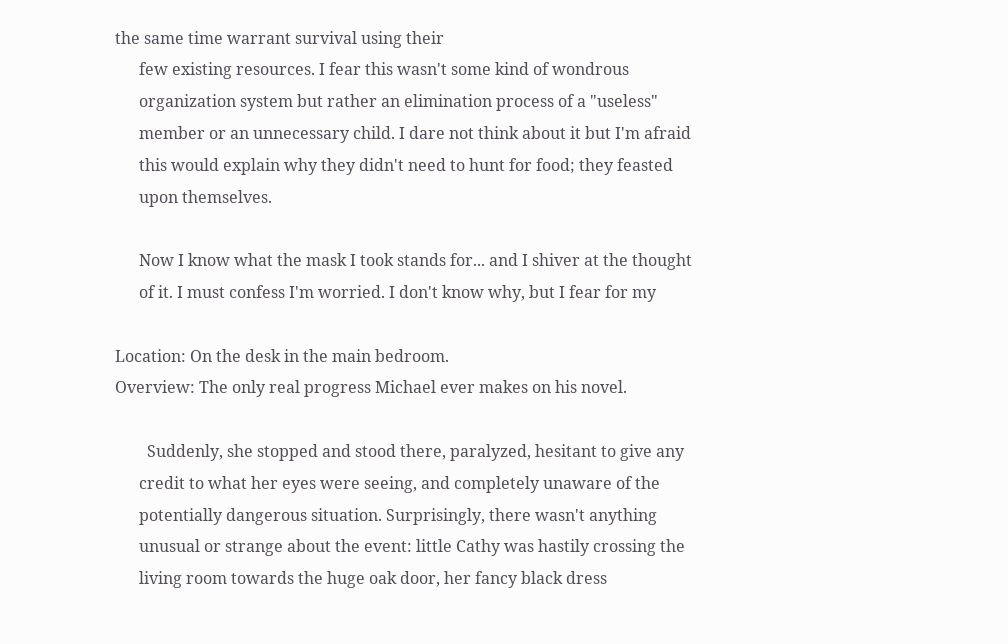the same time warrant survival using their
      few existing resources. I fear this wasn't some kind of wondrous
      organization system but rather an elimination process of a "useless"
      member or an unnecessary child. I dare not think about it but I'm afraid
      this would explain why they didn't need to hunt for food; they feasted
      upon themselves.

      Now I know what the mask I took stands for... and I shiver at the thought
      of it. I must confess I'm worried. I don't know why, but I fear for my

Location: On the desk in the main bedroom.
Overview: The only real progress Michael ever makes on his novel.

        Suddenly, she stopped and stood there, paralyzed, hesitant to give any
      credit to what her eyes were seeing, and completely unaware of the
      potentially dangerous situation. Surprisingly, there wasn't anything
      unusual or strange about the event: little Cathy was hastily crossing the
      living room towards the huge oak door, her fancy black dress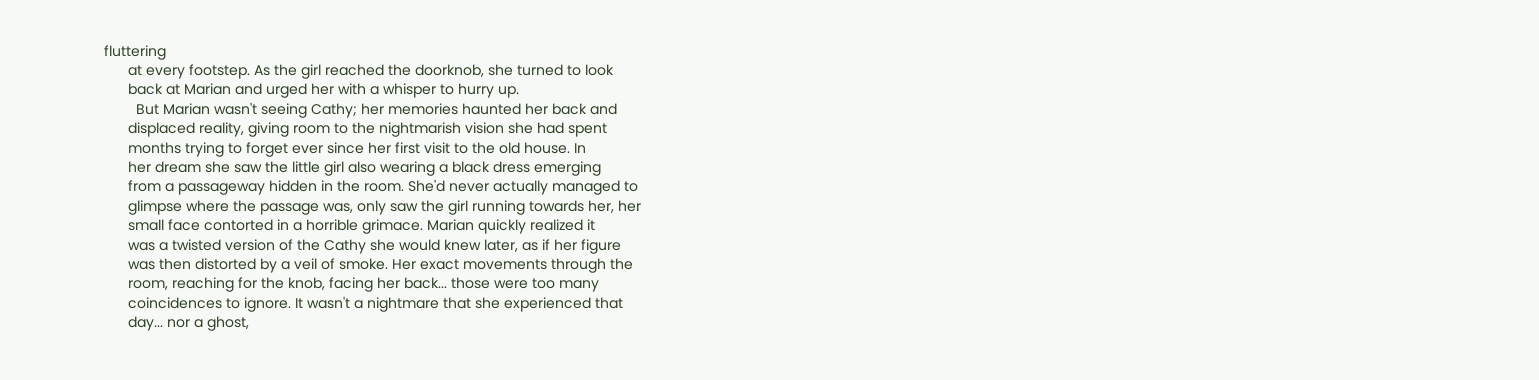fluttering
      at every footstep. As the girl reached the doorknob, she turned to look
      back at Marian and urged her with a whisper to hurry up.
        But Marian wasn't seeing Cathy; her memories haunted her back and
      displaced reality, giving room to the nightmarish vision she had spent
      months trying to forget ever since her first visit to the old house. In
      her dream she saw the little girl also wearing a black dress emerging
      from a passageway hidden in the room. She'd never actually managed to
      glimpse where the passage was, only saw the girl running towards her, her
      small face contorted in a horrible grimace. Marian quickly realized it
      was a twisted version of the Cathy she would knew later, as if her figure
      was then distorted by a veil of smoke. Her exact movements through the
      room, reaching for the knob, facing her back... those were too many
      coincidences to ignore. It wasn't a nightmare that she experienced that
      day... nor a ghost,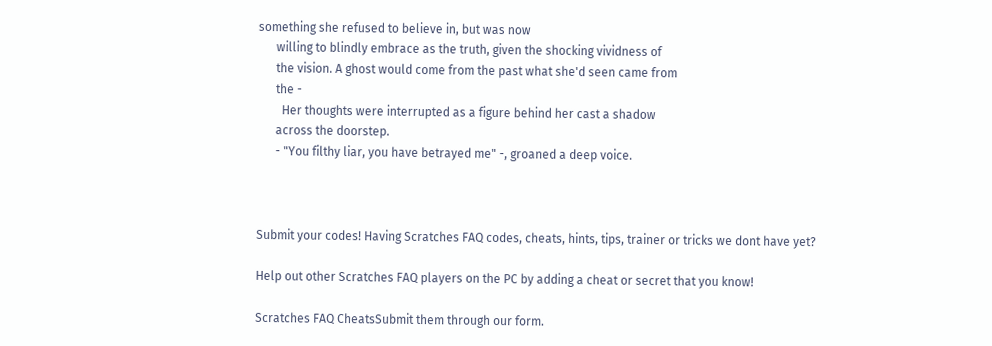something she refused to believe in, but was now
      willing to blindly embrace as the truth, given the shocking vividness of
      the vision. A ghost would come from the past what she'd seen came from
      the -
        Her thoughts were interrupted as a figure behind her cast a shadow
      across the doorstep.
      - "You filthy liar, you have betrayed me" -, groaned a deep voice.



Submit your codes! Having Scratches FAQ codes, cheats, hints, tips, trainer or tricks we dont have yet?

Help out other Scratches FAQ players on the PC by adding a cheat or secret that you know!

Scratches FAQ CheatsSubmit them through our form.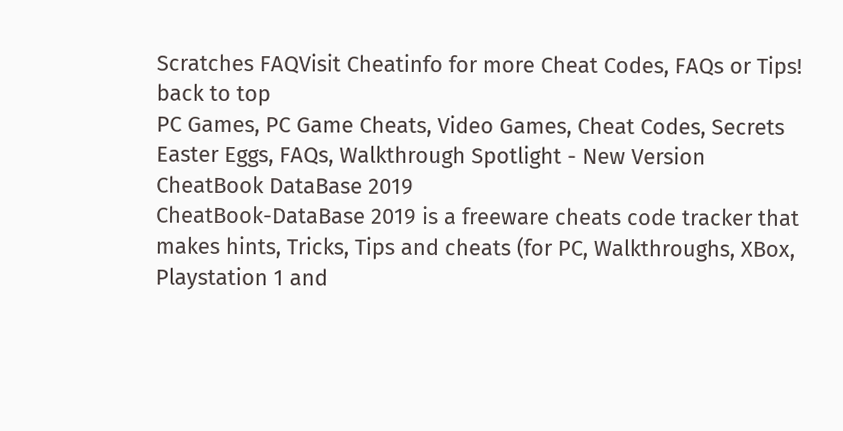Scratches FAQVisit Cheatinfo for more Cheat Codes, FAQs or Tips!
back to top
PC Games, PC Game Cheats, Video Games, Cheat Codes, Secrets Easter Eggs, FAQs, Walkthrough Spotlight - New Version CheatBook DataBase 2019
CheatBook-DataBase 2019 is a freeware cheats code tracker that makes hints, Tricks, Tips and cheats (for PC, Walkthroughs, XBox, Playstation 1 and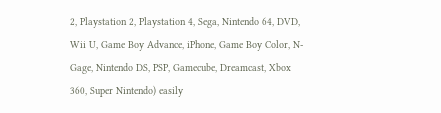2, Playstation 2, Playstation 4, Sega, Nintendo 64, DVD, Wii U, Game Boy Advance, iPhone, Game Boy Color, N-Gage, Nintendo DS, PSP, Gamecube, Dreamcast, Xbox 360, Super Nintendo) easily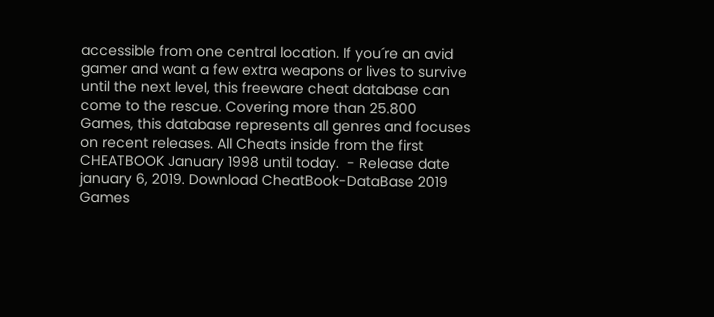accessible from one central location. If you´re an avid gamer and want a few extra weapons or lives to survive until the next level, this freeware cheat database can come to the rescue. Covering more than 25.800 Games, this database represents all genres and focuses on recent releases. All Cheats inside from the first CHEATBOOK January 1998 until today.  - Release date january 6, 2019. Download CheatBook-DataBase 2019
Games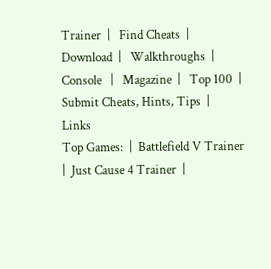Trainer  |   Find Cheats  |   Download  |   Walkthroughs  |   Console   |   Magazine  |   Top 100  |   Submit Cheats, Hints, Tips  |   Links
Top Games:  |  Battlefield V Trainer  |  Just Cause 4 Trainer  |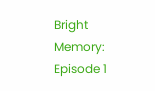Bright Memory: Episode 1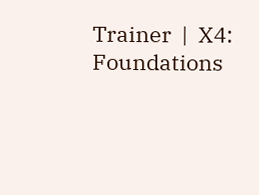Trainer  |  X4: Foundations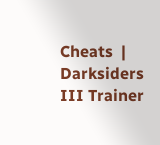Cheats  |  Darksiders III Trainer